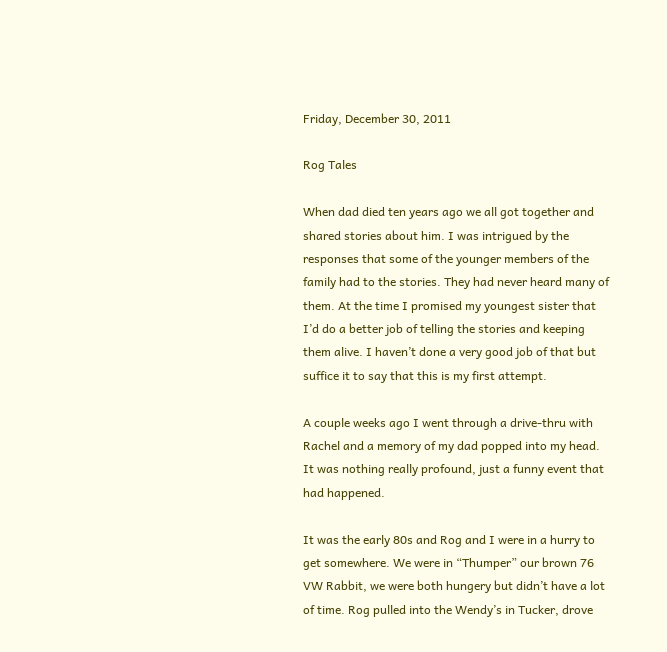Friday, December 30, 2011

Rog Tales

When dad died ten years ago we all got together and shared stories about him. I was intrigued by the responses that some of the younger members of the family had to the stories. They had never heard many of them. At the time I promised my youngest sister that I’d do a better job of telling the stories and keeping them alive. I haven’t done a very good job of that but suffice it to say that this is my first attempt.

A couple weeks ago I went through a drive-thru with Rachel and a memory of my dad popped into my head. It was nothing really profound, just a funny event that had happened.

It was the early 80s and Rog and I were in a hurry to get somewhere. We were in “Thumper” our brown 76 VW Rabbit, we were both hungery but didn’t have a lot of time. Rog pulled into the Wendy’s in Tucker, drove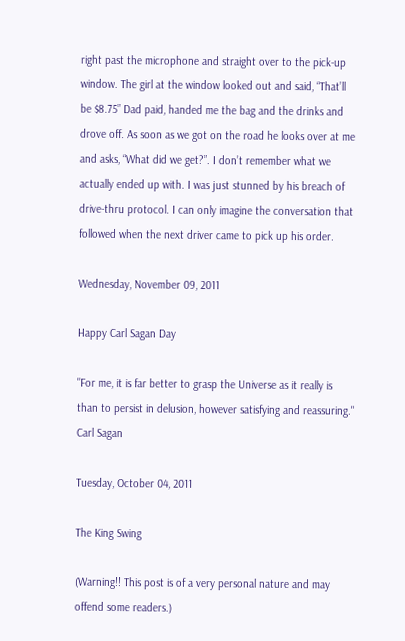right past the microphone and straight over to the pick-up window. The girl at the window looked out and said, “That’ll be $8.75” Dad paid, handed me the bag and the drinks and drove off. As soon as we got on the road he looks over at me and asks, “What did we get?”. I don’t remember what we actually ended up with. I was just stunned by his breach of drive-thru protocol. I can only imagine the conversation that followed when the next driver came to pick up his order.

Wednesday, November 09, 2011

Happy Carl Sagan Day

"For me, it is far better to grasp the Universe as it really is than to persist in delusion, however satisfying and reassuring."
Carl Sagan

Tuesday, October 04, 2011

The King Swing

(Warning!! This post is of a very personal nature and may offend some readers.)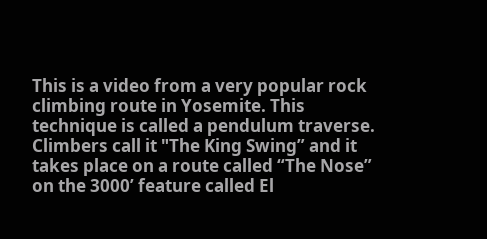This is a video from a very popular rock climbing route in Yosemite. This technique is called a pendulum traverse. Climbers call it "The King Swing” and it takes place on a route called “The Nose” on the 3000’ feature called El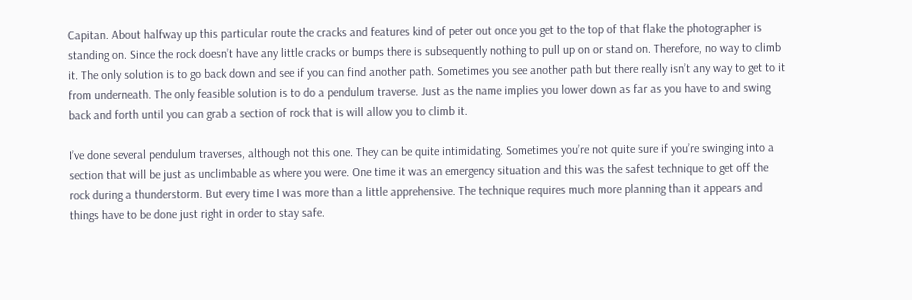Capitan. About halfway up this particular route the cracks and features kind of peter out once you get to the top of that flake the photographer is standing on. Since the rock doesn’t have any little cracks or bumps there is subsequently nothing to pull up on or stand on. Therefore, no way to climb it. The only solution is to go back down and see if you can find another path. Sometimes you see another path but there really isn’t any way to get to it from underneath. The only feasible solution is to do a pendulum traverse. Just as the name implies you lower down as far as you have to and swing back and forth until you can grab a section of rock that is will allow you to climb it.

I’ve done several pendulum traverses, although not this one. They can be quite intimidating. Sometimes you’re not quite sure if you’re swinging into a section that will be just as unclimbable as where you were. One time it was an emergency situation and this was the safest technique to get off the rock during a thunderstorm. But every time I was more than a little apprehensive. The technique requires much more planning than it appears and things have to be done just right in order to stay safe.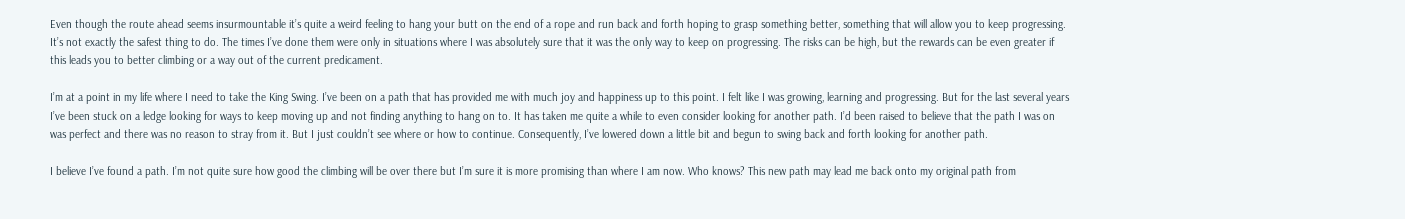Even though the route ahead seems insurmountable it’s quite a weird feeling to hang your butt on the end of a rope and run back and forth hoping to grasp something better, something that will allow you to keep progressing. It’s not exactly the safest thing to do. The times I’ve done them were only in situations where I was absolutely sure that it was the only way to keep on progressing. The risks can be high, but the rewards can be even greater if this leads you to better climbing or a way out of the current predicament.

I’m at a point in my life where I need to take the King Swing. I’ve been on a path that has provided me with much joy and happiness up to this point. I felt like I was growing, learning and progressing. But for the last several years I’ve been stuck on a ledge looking for ways to keep moving up and not finding anything to hang on to. It has taken me quite a while to even consider looking for another path. I’d been raised to believe that the path I was on was perfect and there was no reason to stray from it. But I just couldn’t see where or how to continue. Consequently, I’ve lowered down a little bit and begun to swing back and forth looking for another path.

I believe I’ve found a path. I’m not quite sure how good the climbing will be over there but I’m sure it is more promising than where I am now. Who knows? This new path may lead me back onto my original path from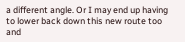a different angle. Or I may end up having to lower back down this new route too and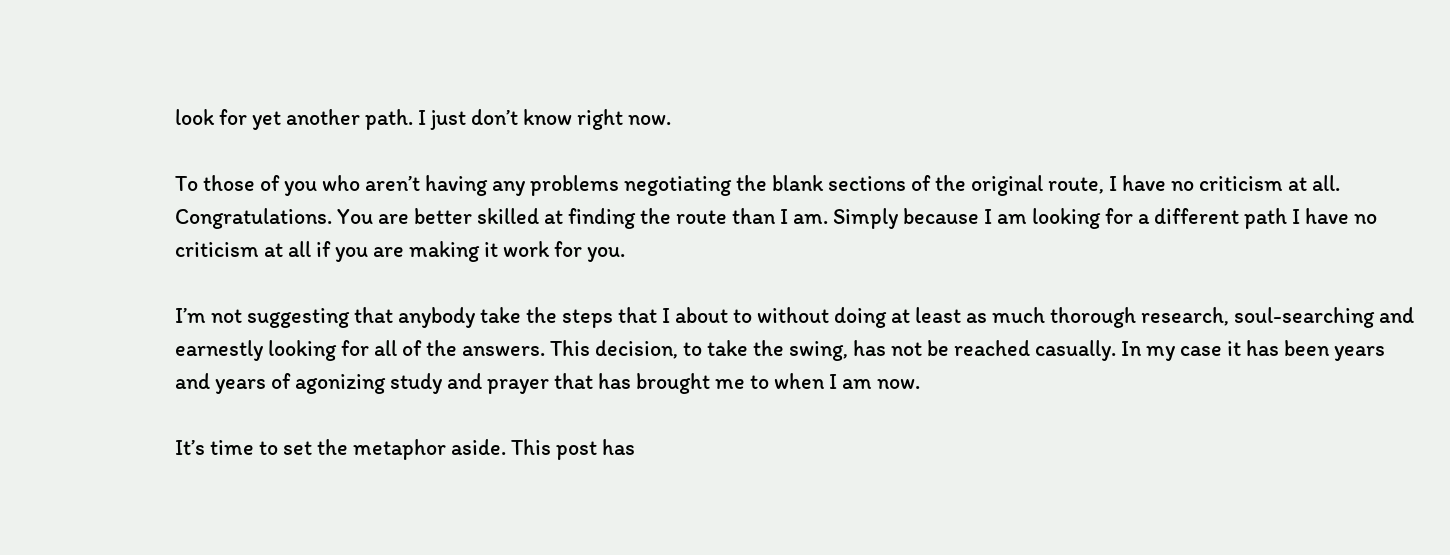look for yet another path. I just don’t know right now.

To those of you who aren’t having any problems negotiating the blank sections of the original route, I have no criticism at all. Congratulations. You are better skilled at finding the route than I am. Simply because I am looking for a different path I have no criticism at all if you are making it work for you.

I’m not suggesting that anybody take the steps that I about to without doing at least as much thorough research, soul-searching and earnestly looking for all of the answers. This decision, to take the swing, has not be reached casually. In my case it has been years and years of agonizing study and prayer that has brought me to when I am now.

It’s time to set the metaphor aside. This post has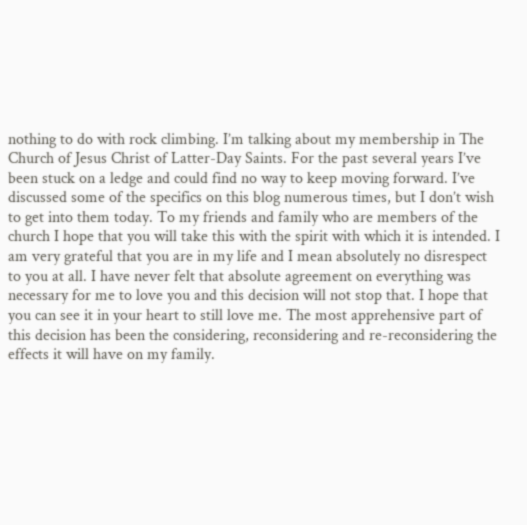nothing to do with rock climbing. I’m talking about my membership in The Church of Jesus Christ of Latter-Day Saints. For the past several years I’ve been stuck on a ledge and could find no way to keep moving forward. I’ve discussed some of the specifics on this blog numerous times, but I don’t wish to get into them today. To my friends and family who are members of the church I hope that you will take this with the spirit with which it is intended. I am very grateful that you are in my life and I mean absolutely no disrespect to you at all. I have never felt that absolute agreement on everything was necessary for me to love you and this decision will not stop that. I hope that you can see it in your heart to still love me. The most apprehensive part of this decision has been the considering, reconsidering and re-reconsidering the effects it will have on my family.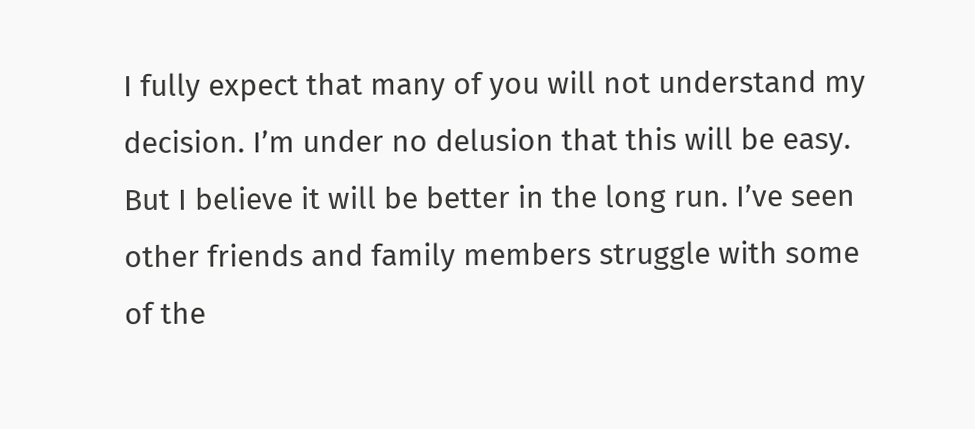I fully expect that many of you will not understand my decision. I’m under no delusion that this will be easy. But I believe it will be better in the long run. I’ve seen other friends and family members struggle with some of the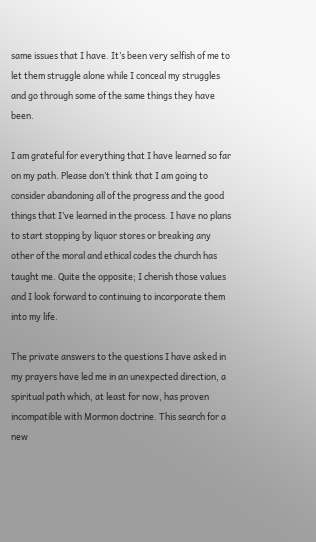same issues that I have. It’s been very selfish of me to let them struggle alone while I conceal my struggles and go through some of the same things they have been.

I am grateful for everything that I have learned so far on my path. Please don’t think that I am going to consider abandoning all of the progress and the good things that I’ve learned in the process. I have no plans to start stopping by liquor stores or breaking any other of the moral and ethical codes the church has taught me. Quite the opposite; I cherish those values and I look forward to continuing to incorporate them into my life.

The private answers to the questions I have asked in my prayers have led me in an unexpected direction, a spiritual path which, at least for now, has proven incompatible with Mormon doctrine. This search for a new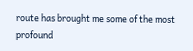route has brought me some of the most profound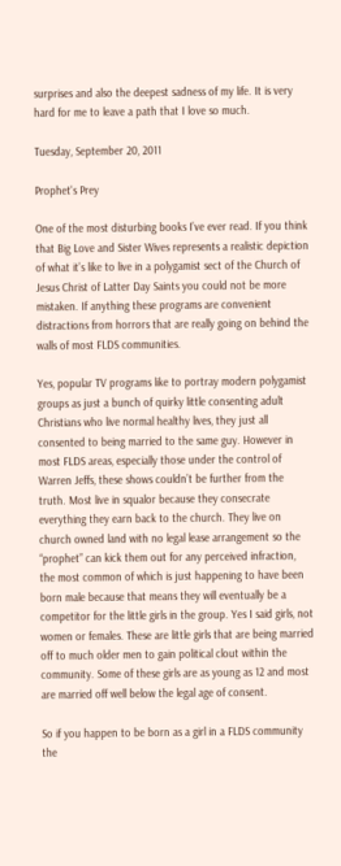surprises and also the deepest sadness of my life. It is very hard for me to leave a path that I love so much.

Tuesday, September 20, 2011

Prophet's Prey

One of the most disturbing books I’ve ever read. If you think that Big Love and Sister Wives represents a realistic depiction of what it’s like to live in a polygamist sect of the Church of Jesus Christ of Latter Day Saints you could not be more mistaken. If anything these programs are convenient distractions from horrors that are really going on behind the walls of most FLDS communities.

Yes, popular TV programs like to portray modern polygamist groups as just a bunch of quirky little consenting adult Christians who live normal healthy lives, they just all consented to being married to the same guy. However in most FLDS areas, especially those under the control of Warren Jeffs, these shows couldn’t be further from the truth. Most live in squalor because they consecrate everything they earn back to the church. They live on church owned land with no legal lease arrangement so the “prophet” can kick them out for any perceived infraction, the most common of which is just happening to have been born male because that means they will eventually be a competitor for the little girls in the group. Yes I said girls, not women or females. These are little girls that are being married off to much older men to gain political clout within the community. Some of these girls are as young as 12 and most are married off well below the legal age of consent.

So if you happen to be born as a girl in a FLDS community the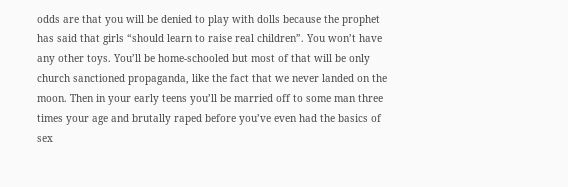odds are that you will be denied to play with dolls because the prophet has said that girls “should learn to raise real children”. You won’t have any other toys. You’ll be home-schooled but most of that will be only church sanctioned propaganda, like the fact that we never landed on the moon. Then in your early teens you’ll be married off to some man three times your age and brutally raped before you’ve even had the basics of sex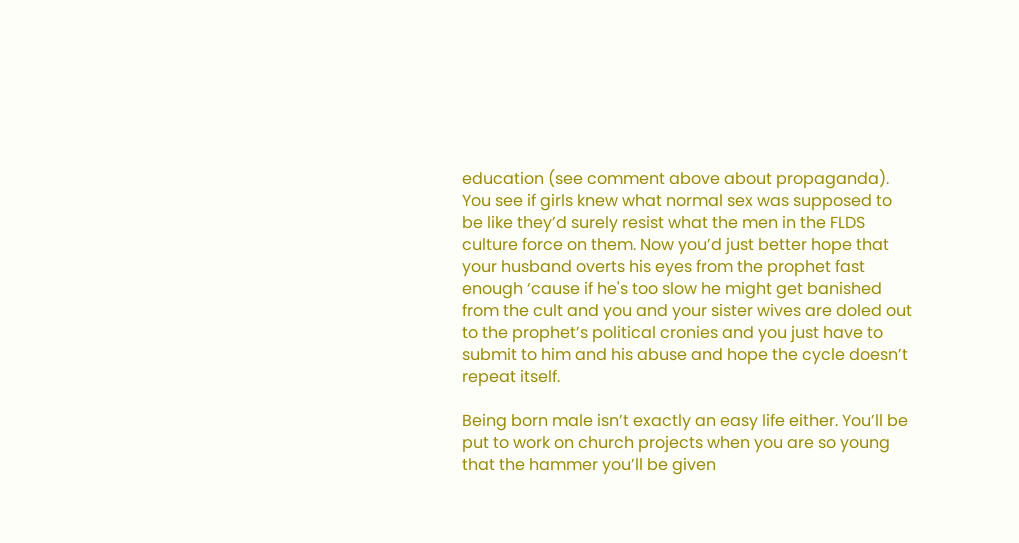education (see comment above about propaganda). You see if girls knew what normal sex was supposed to be like they’d surely resist what the men in the FLDS culture force on them. Now you’d just better hope that your husband overts his eyes from the prophet fast enough ‘cause if he's too slow he might get banished from the cult and you and your sister wives are doled out to the prophet’s political cronies and you just have to submit to him and his abuse and hope the cycle doesn’t repeat itself.

Being born male isn’t exactly an easy life either. You’ll be put to work on church projects when you are so young that the hammer you’ll be given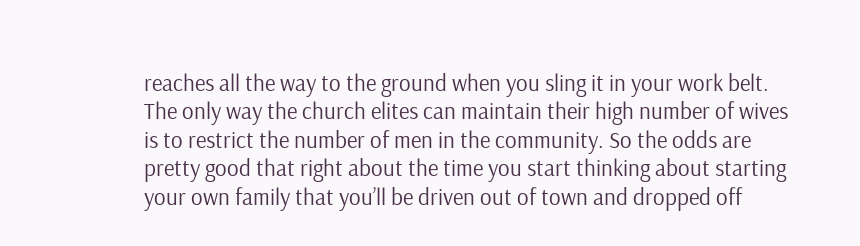reaches all the way to the ground when you sling it in your work belt. The only way the church elites can maintain their high number of wives is to restrict the number of men in the community. So the odds are pretty good that right about the time you start thinking about starting your own family that you’ll be driven out of town and dropped off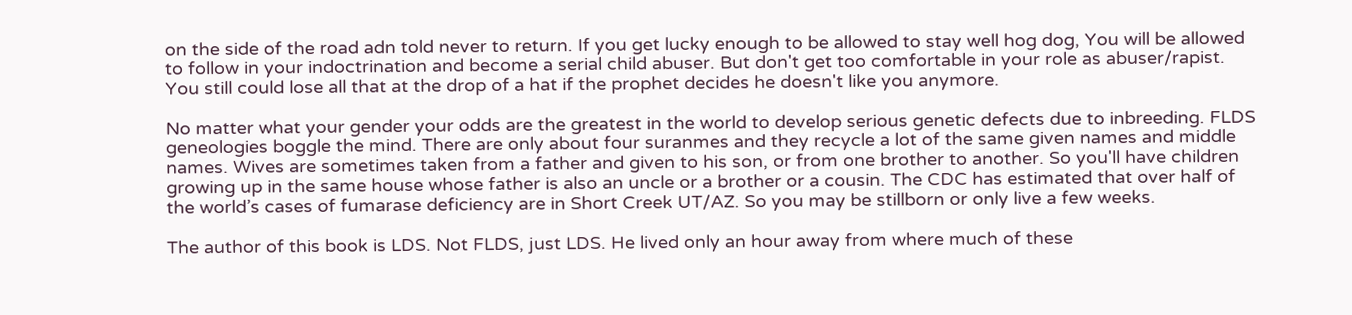on the side of the road adn told never to return. If you get lucky enough to be allowed to stay well hog dog, You will be allowed to follow in your indoctrination and become a serial child abuser. But don't get too comfortable in your role as abuser/rapist. You still could lose all that at the drop of a hat if the prophet decides he doesn't like you anymore.

No matter what your gender your odds are the greatest in the world to develop serious genetic defects due to inbreeding. FLDS geneologies boggle the mind. There are only about four suranmes and they recycle a lot of the same given names and middle names. Wives are sometimes taken from a father and given to his son, or from one brother to another. So you'll have children growing up in the same house whose father is also an uncle or a brother or a cousin. The CDC has estimated that over half of the world’s cases of fumarase deficiency are in Short Creek UT/AZ. So you may be stillborn or only live a few weeks.

The author of this book is LDS. Not FLDS, just LDS. He lived only an hour away from where much of these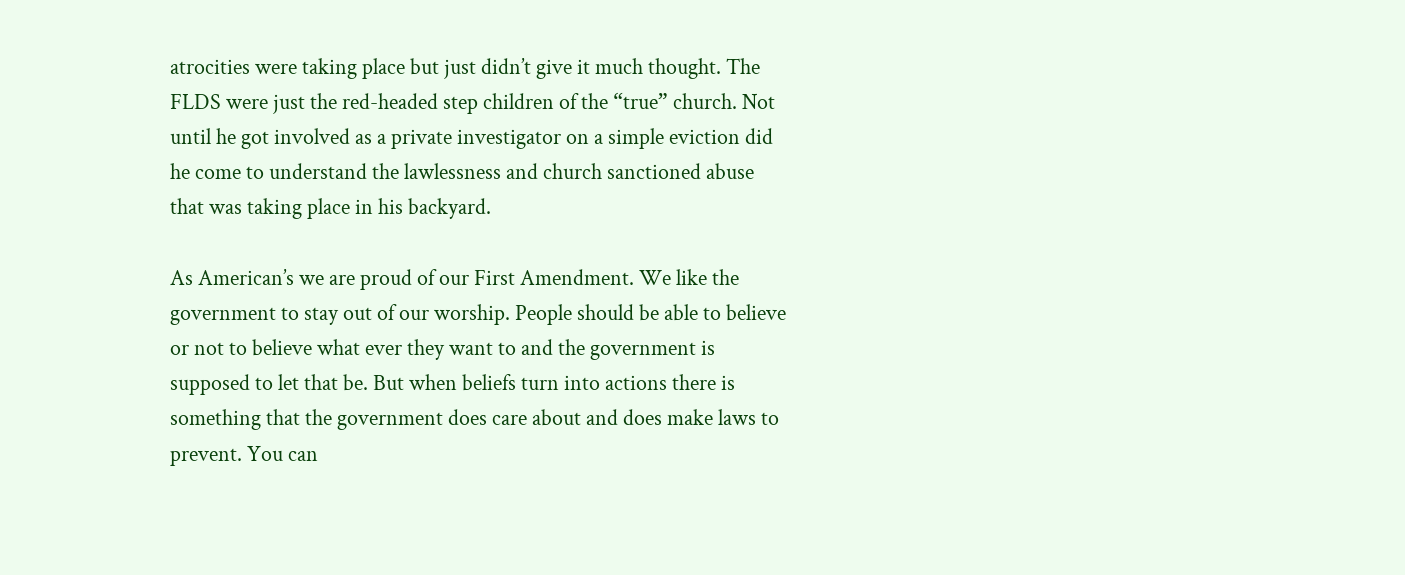atrocities were taking place but just didn’t give it much thought. The FLDS were just the red-headed step children of the “true” church. Not until he got involved as a private investigator on a simple eviction did he come to understand the lawlessness and church sanctioned abuse that was taking place in his backyard.

As American’s we are proud of our First Amendment. We like the government to stay out of our worship. People should be able to believe or not to believe what ever they want to and the government is supposed to let that be. But when beliefs turn into actions there is something that the government does care about and does make laws to prevent. You can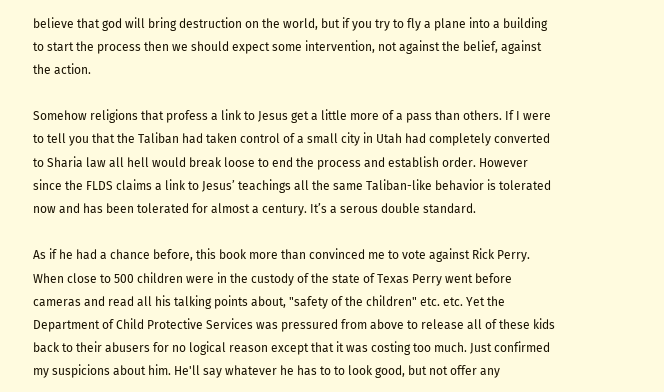believe that god will bring destruction on the world, but if you try to fly a plane into a building to start the process then we should expect some intervention, not against the belief, against the action.

Somehow religions that profess a link to Jesus get a little more of a pass than others. If I were to tell you that the Taliban had taken control of a small city in Utah had completely converted to Sharia law all hell would break loose to end the process and establish order. However since the FLDS claims a link to Jesus’ teachings all the same Taliban-like behavior is tolerated now and has been tolerated for almost a century. It’s a serous double standard.

As if he had a chance before, this book more than convinced me to vote against Rick Perry. When close to 500 children were in the custody of the state of Texas Perry went before cameras and read all his talking points about, "safety of the children" etc. etc. Yet the Department of Child Protective Services was pressured from above to release all of these kids back to their abusers for no logical reason except that it was costing too much. Just confirmed my suspicions about him. He'll say whatever he has to to look good, but not offer any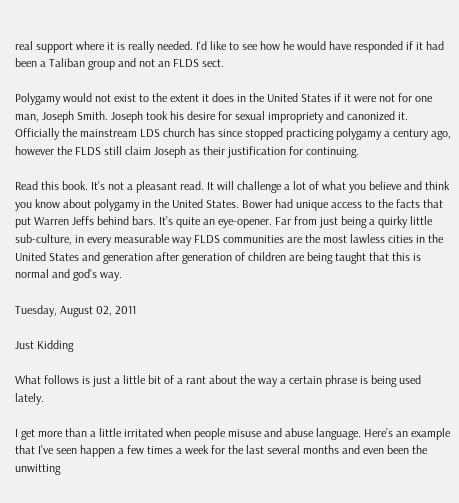real support where it is really needed. I'd like to see how he would have responded if it had been a Taliban group and not an FLDS sect.

Polygamy would not exist to the extent it does in the United States if it were not for one man, Joseph Smith. Joseph took his desire for sexual impropriety and canonized it. Officially the mainstream LDS church has since stopped practicing polygamy a century ago, however the FLDS still claim Joseph as their justification for continuing.

Read this book. It’s not a pleasant read. It will challenge a lot of what you believe and think you know about polygamy in the United States. Bower had unique access to the facts that put Warren Jeffs behind bars. It’s quite an eye-opener. Far from just being a quirky little sub-culture, in every measurable way FLDS communities are the most lawless cities in the United States and generation after generation of children are being taught that this is normal and god’s way.

Tuesday, August 02, 2011

Just Kidding

What follows is just a little bit of a rant about the way a certain phrase is being used lately.

I get more than a little irritated when people misuse and abuse language. Here’s an example that I’ve seen happen a few times a week for the last several months and even been the unwitting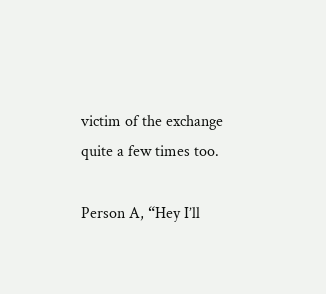victim of the exchange quite a few times too.

Person A, “Hey I’ll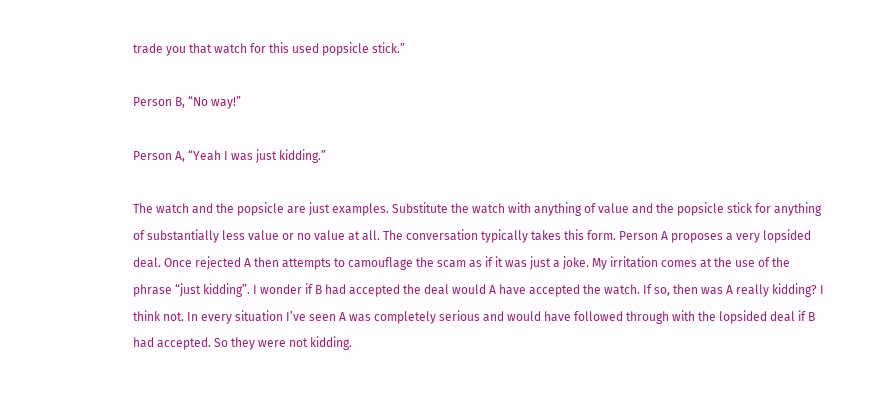trade you that watch for this used popsicle stick.”

Person B, “No way!”

Person A, “Yeah I was just kidding.”

The watch and the popsicle are just examples. Substitute the watch with anything of value and the popsicle stick for anything of substantially less value or no value at all. The conversation typically takes this form. Person A proposes a very lopsided deal. Once rejected A then attempts to camouflage the scam as if it was just a joke. My irritation comes at the use of the phrase “just kidding”. I wonder if B had accepted the deal would A have accepted the watch. If so, then was A really kidding? I think not. In every situation I’ve seen A was completely serious and would have followed through with the lopsided deal if B had accepted. So they were not kidding.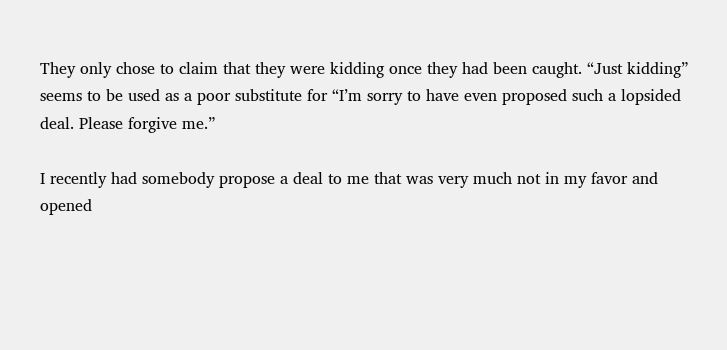They only chose to claim that they were kidding once they had been caught. “Just kidding” seems to be used as a poor substitute for “I’m sorry to have even proposed such a lopsided deal. Please forgive me.”

I recently had somebody propose a deal to me that was very much not in my favor and opened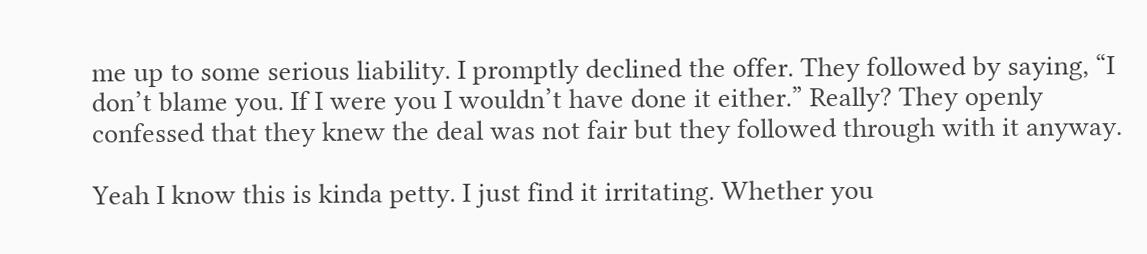me up to some serious liability. I promptly declined the offer. They followed by saying, “I don’t blame you. If I were you I wouldn’t have done it either.” Really? They openly confessed that they knew the deal was not fair but they followed through with it anyway.

Yeah I know this is kinda petty. I just find it irritating. Whether you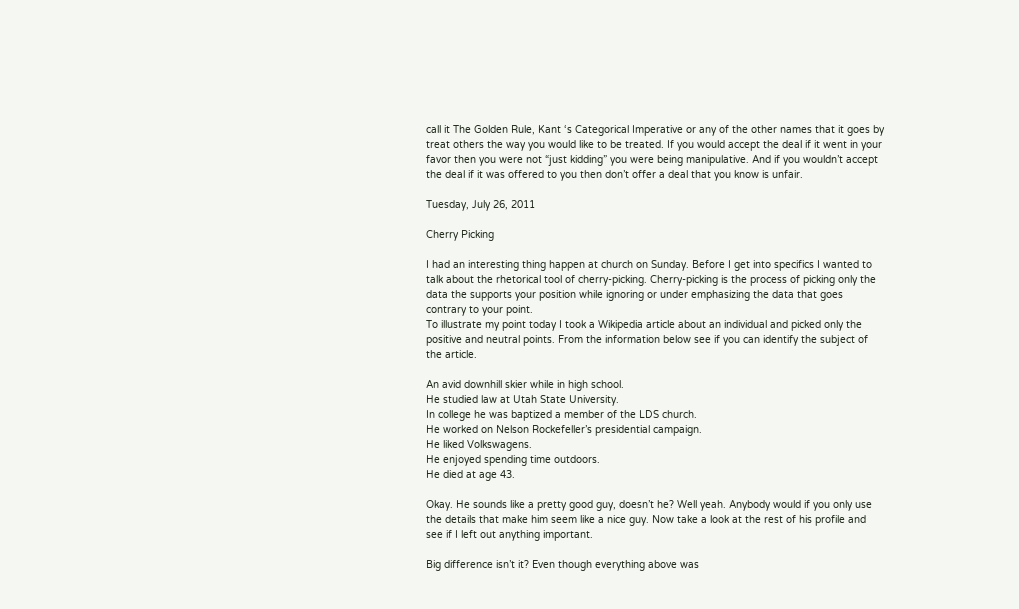call it The Golden Rule, Kant ‘s Categorical Imperative or any of the other names that it goes by treat others the way you would like to be treated. If you would accept the deal if it went in your favor then you were not “just kidding” you were being manipulative. And if you wouldn’t accept the deal if it was offered to you then don’t offer a deal that you know is unfair.

Tuesday, July 26, 2011

Cherry Picking

I had an interesting thing happen at church on Sunday. Before I get into specifics I wanted to talk about the rhetorical tool of cherry-picking. Cherry-picking is the process of picking only the data the supports your position while ignoring or under emphasizing the data that goes contrary to your point.
To illustrate my point today I took a Wikipedia article about an individual and picked only the positive and neutral points. From the information below see if you can identify the subject of the article.

An avid downhill skier while in high school.
He studied law at Utah State University.
In college he was baptized a member of the LDS church.
He worked on Nelson Rockefeller’s presidential campaign.
He liked Volkswagens.
He enjoyed spending time outdoors.
He died at age 43.

Okay. He sounds like a pretty good guy, doesn’t he? Well yeah. Anybody would if you only use the details that make him seem like a nice guy. Now take a look at the rest of his profile and see if I left out anything important.

Big difference isn’t it? Even though everything above was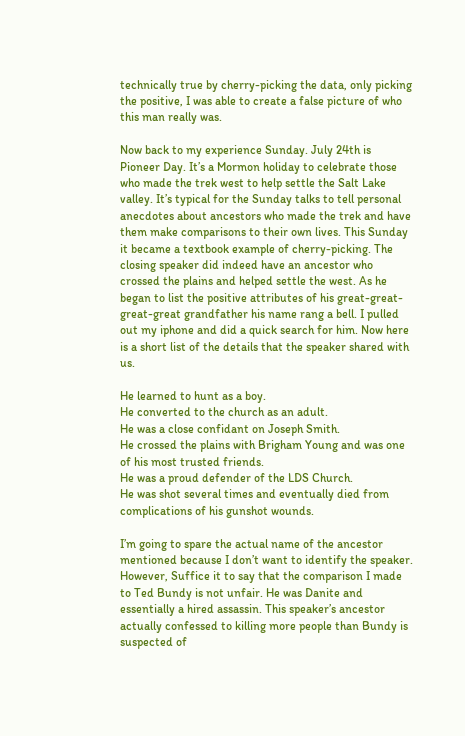technically true by cherry-picking the data, only picking the positive, I was able to create a false picture of who this man really was.

Now back to my experience Sunday. July 24th is Pioneer Day. It’s a Mormon holiday to celebrate those who made the trek west to help settle the Salt Lake valley. It’s typical for the Sunday talks to tell personal anecdotes about ancestors who made the trek and have them make comparisons to their own lives. This Sunday it became a textbook example of cherry-picking. The closing speaker did indeed have an ancestor who crossed the plains and helped settle the west. As he began to list the positive attributes of his great-great-great-great grandfather his name rang a bell. I pulled out my iphone and did a quick search for him. Now here is a short list of the details that the speaker shared with us.

He learned to hunt as a boy.
He converted to the church as an adult.
He was a close confidant on Joseph Smith.
He crossed the plains with Brigham Young and was one of his most trusted friends.
He was a proud defender of the LDS Church.
He was shot several times and eventually died from complications of his gunshot wounds.

I’m going to spare the actual name of the ancestor mentioned because I don’t want to identify the speaker. However, Suffice it to say that the comparison I made to Ted Bundy is not unfair. He was Danite and essentially a hired assassin. This speaker’s ancestor actually confessed to killing more people than Bundy is suspected of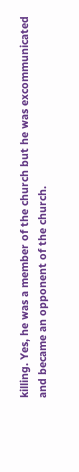killing. Yes, he was a member of the church but he was excommunicated and became an opponent of the church.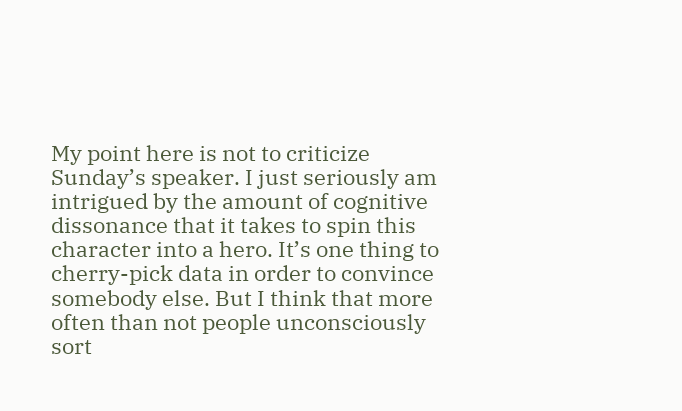My point here is not to criticize Sunday’s speaker. I just seriously am intrigued by the amount of cognitive dissonance that it takes to spin this character into a hero. It’s one thing to cherry-pick data in order to convince somebody else. But I think that more often than not people unconsciously sort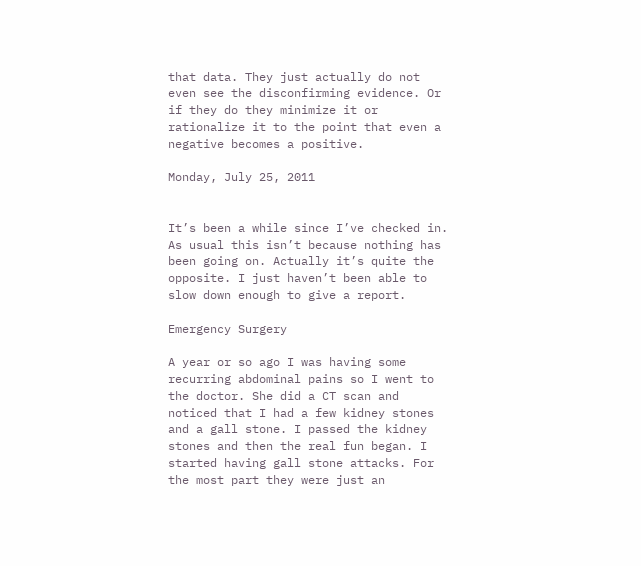that data. They just actually do not even see the disconfirming evidence. Or if they do they minimize it or rationalize it to the point that even a negative becomes a positive.

Monday, July 25, 2011


It’s been a while since I’ve checked in. As usual this isn’t because nothing has been going on. Actually it’s quite the opposite. I just haven’t been able to slow down enough to give a report.

Emergency Surgery

A year or so ago I was having some recurring abdominal pains so I went to the doctor. She did a CT scan and noticed that I had a few kidney stones and a gall stone. I passed the kidney stones and then the real fun began. I started having gall stone attacks. For the most part they were just an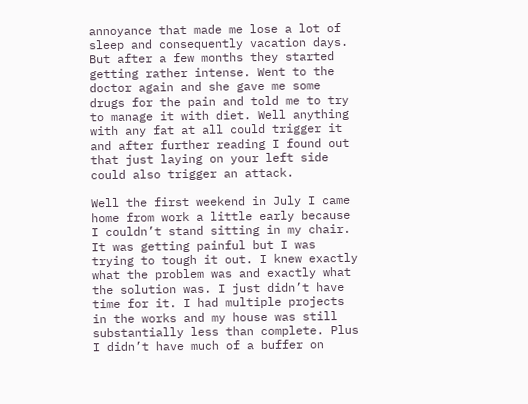annoyance that made me lose a lot of sleep and consequently vacation days. But after a few months they started getting rather intense. Went to the doctor again and she gave me some drugs for the pain and told me to try to manage it with diet. Well anything with any fat at all could trigger it and after further reading I found out that just laying on your left side could also trigger an attack.

Well the first weekend in July I came home from work a little early because I couldn’t stand sitting in my chair. It was getting painful but I was trying to tough it out. I knew exactly what the problem was and exactly what the solution was. I just didn’t have time for it. I had multiple projects in the works and my house was still substantially less than complete. Plus I didn’t have much of a buffer on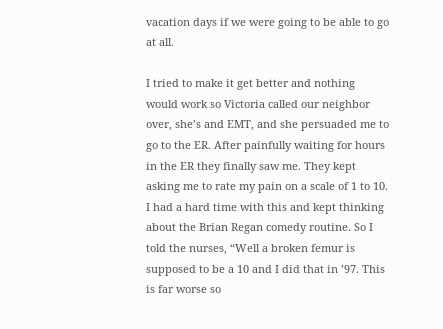vacation days if we were going to be able to go at all.

I tried to make it get better and nothing would work so Victoria called our neighbor over, she’s and EMT, and she persuaded me to go to the ER. After painfully waiting for hours in the ER they finally saw me. They kept asking me to rate my pain on a scale of 1 to 10. I had a hard time with this and kept thinking about the Brian Regan comedy routine. So I told the nurses, “Well a broken femur is supposed to be a 10 and I did that in ’97. This is far worse so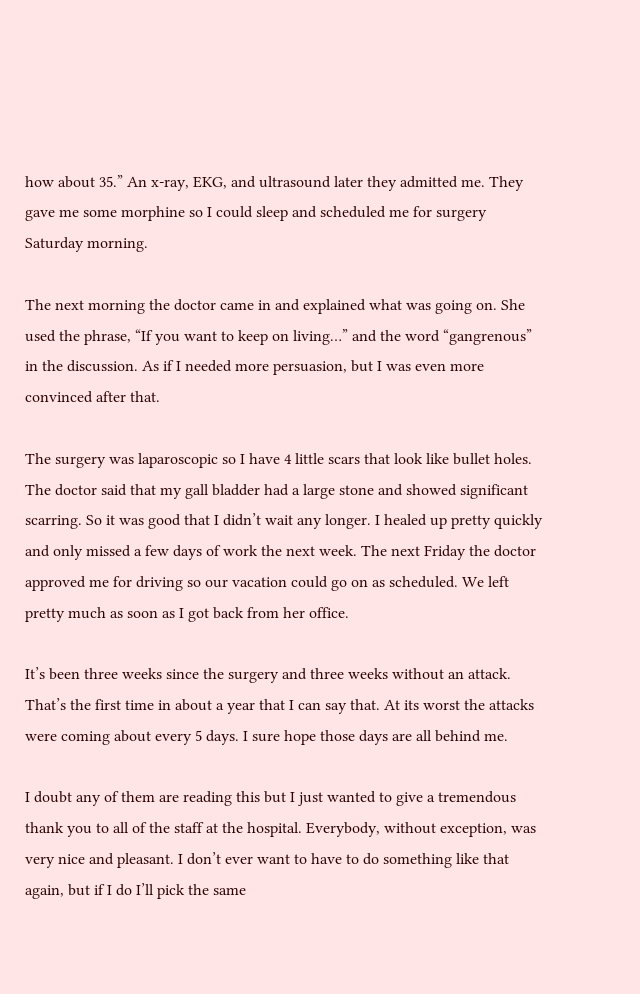how about 35.” An x-ray, EKG, and ultrasound later they admitted me. They gave me some morphine so I could sleep and scheduled me for surgery Saturday morning.

The next morning the doctor came in and explained what was going on. She used the phrase, “If you want to keep on living…” and the word “gangrenous” in the discussion. As if I needed more persuasion, but I was even more convinced after that.

The surgery was laparoscopic so I have 4 little scars that look like bullet holes. The doctor said that my gall bladder had a large stone and showed significant scarring. So it was good that I didn’t wait any longer. I healed up pretty quickly and only missed a few days of work the next week. The next Friday the doctor approved me for driving so our vacation could go on as scheduled. We left pretty much as soon as I got back from her office.

It’s been three weeks since the surgery and three weeks without an attack. That’s the first time in about a year that I can say that. At its worst the attacks were coming about every 5 days. I sure hope those days are all behind me.

I doubt any of them are reading this but I just wanted to give a tremendous thank you to all of the staff at the hospital. Everybody, without exception, was very nice and pleasant. I don’t ever want to have to do something like that again, but if I do I’ll pick the same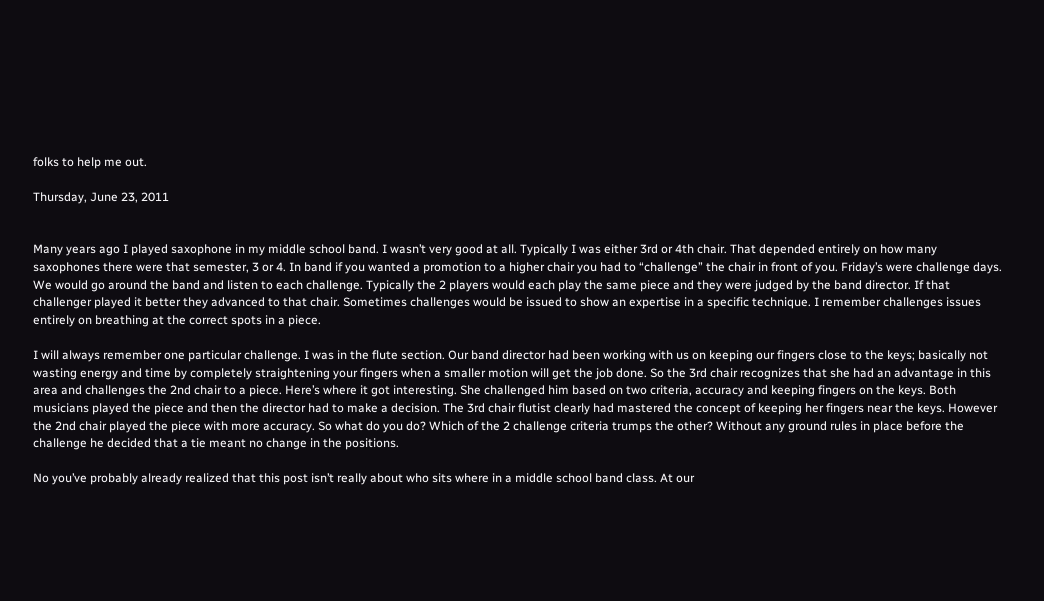folks to help me out.

Thursday, June 23, 2011


Many years ago I played saxophone in my middle school band. I wasn’t very good at all. Typically I was either 3rd or 4th chair. That depended entirely on how many saxophones there were that semester, 3 or 4. In band if you wanted a promotion to a higher chair you had to “challenge” the chair in front of you. Friday’s were challenge days. We would go around the band and listen to each challenge. Typically the 2 players would each play the same piece and they were judged by the band director. If that challenger played it better they advanced to that chair. Sometimes challenges would be issued to show an expertise in a specific technique. I remember challenges issues entirely on breathing at the correct spots in a piece.

I will always remember one particular challenge. I was in the flute section. Our band director had been working with us on keeping our fingers close to the keys; basically not wasting energy and time by completely straightening your fingers when a smaller motion will get the job done. So the 3rd chair recognizes that she had an advantage in this area and challenges the 2nd chair to a piece. Here’s where it got interesting. She challenged him based on two criteria, accuracy and keeping fingers on the keys. Both musicians played the piece and then the director had to make a decision. The 3rd chair flutist clearly had mastered the concept of keeping her fingers near the keys. However the 2nd chair played the piece with more accuracy. So what do you do? Which of the 2 challenge criteria trumps the other? Without any ground rules in place before the challenge he decided that a tie meant no change in the positions.

No you’ve probably already realized that this post isn’t really about who sits where in a middle school band class. At our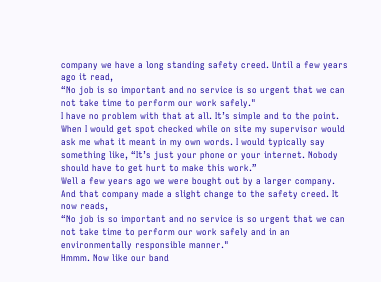company we have a long standing safety creed. Until a few years ago it read,
“No job is so important and no service is so urgent that we can not take time to perform our work safely."
I have no problem with that at all. It’s simple and to the point. When I would get spot checked while on site my supervisor would ask me what it meant in my own words. I would typically say something like, “It’s just your phone or your internet. Nobody should have to get hurt to make this work.”
Well a few years ago we were bought out by a larger company. And that company made a slight change to the safety creed. It now reads,
“No job is so important and no service is so urgent that we can not take time to perform our work safely and in an environmentally responsible manner."
Hmmm. Now like our band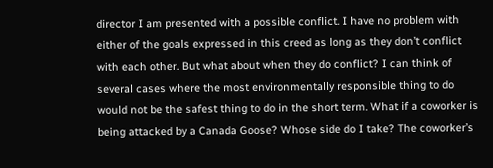director I am presented with a possible conflict. I have no problem with either of the goals expressed in this creed as long as they don’t conflict with each other. But what about when they do conflict? I can think of several cases where the most environmentally responsible thing to do would not be the safest thing to do in the short term. What if a coworker is being attacked by a Canada Goose? Whose side do I take? The coworker’s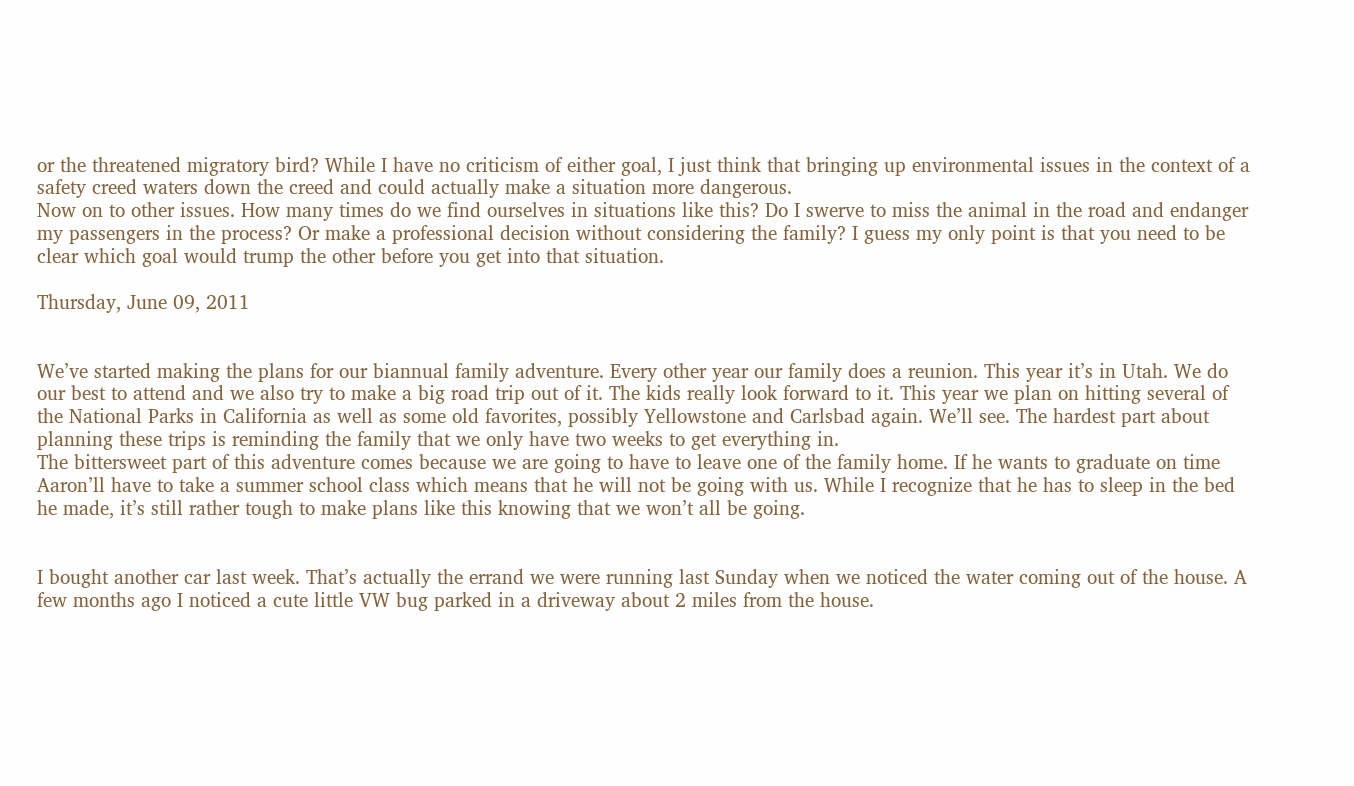or the threatened migratory bird? While I have no criticism of either goal, I just think that bringing up environmental issues in the context of a safety creed waters down the creed and could actually make a situation more dangerous.
Now on to other issues. How many times do we find ourselves in situations like this? Do I swerve to miss the animal in the road and endanger my passengers in the process? Or make a professional decision without considering the family? I guess my only point is that you need to be clear which goal would trump the other before you get into that situation.

Thursday, June 09, 2011


We’ve started making the plans for our biannual family adventure. Every other year our family does a reunion. This year it’s in Utah. We do our best to attend and we also try to make a big road trip out of it. The kids really look forward to it. This year we plan on hitting several of the National Parks in California as well as some old favorites, possibly Yellowstone and Carlsbad again. We’ll see. The hardest part about planning these trips is reminding the family that we only have two weeks to get everything in.
The bittersweet part of this adventure comes because we are going to have to leave one of the family home. If he wants to graduate on time Aaron’ll have to take a summer school class which means that he will not be going with us. While I recognize that he has to sleep in the bed he made, it’s still rather tough to make plans like this knowing that we won’t all be going.


I bought another car last week. That’s actually the errand we were running last Sunday when we noticed the water coming out of the house. A few months ago I noticed a cute little VW bug parked in a driveway about 2 miles from the house.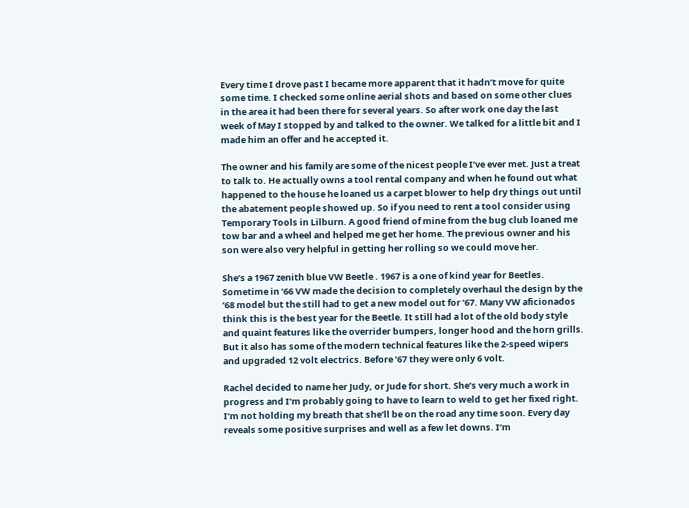Every time I drove past I became more apparent that it hadn’t move for quite some time. I checked some online aerial shots and based on some other clues in the area it had been there for several years. So after work one day the last week of May I stopped by and talked to the owner. We talked for a little bit and I made him an offer and he accepted it.

The owner and his family are some of the nicest people I’ve ever met. Just a treat to talk to. He actually owns a tool rental company and when he found out what happened to the house he loaned us a carpet blower to help dry things out until the abatement people showed up. So if you need to rent a tool consider using Temporary Tools in Lilburn. A good friend of mine from the bug club loaned me tow bar and a wheel and helped me get her home. The previous owner and his son were also very helpful in getting her rolling so we could move her.

She’s a 1967 zenith blue VW Beetle . 1967 is a one of kind year for Beetles. Sometime in ’66 VW made the decision to completely overhaul the design by the ’68 model but the still had to get a new model out for ’67. Many VW aficionados think this is the best year for the Beetle. It still had a lot of the old body style and quaint features like the overrider bumpers, longer hood and the horn grills. But it also has some of the modern technical features like the 2-speed wipers and upgraded 12 volt electrics. Before ’67 they were only 6 volt.

Rachel decided to name her Judy, or Jude for short. She’s very much a work in progress and I’m probably going to have to learn to weld to get her fixed right. I’m not holding my breath that she’ll be on the road any time soon. Every day reveals some positive surprises and well as a few let downs. I’m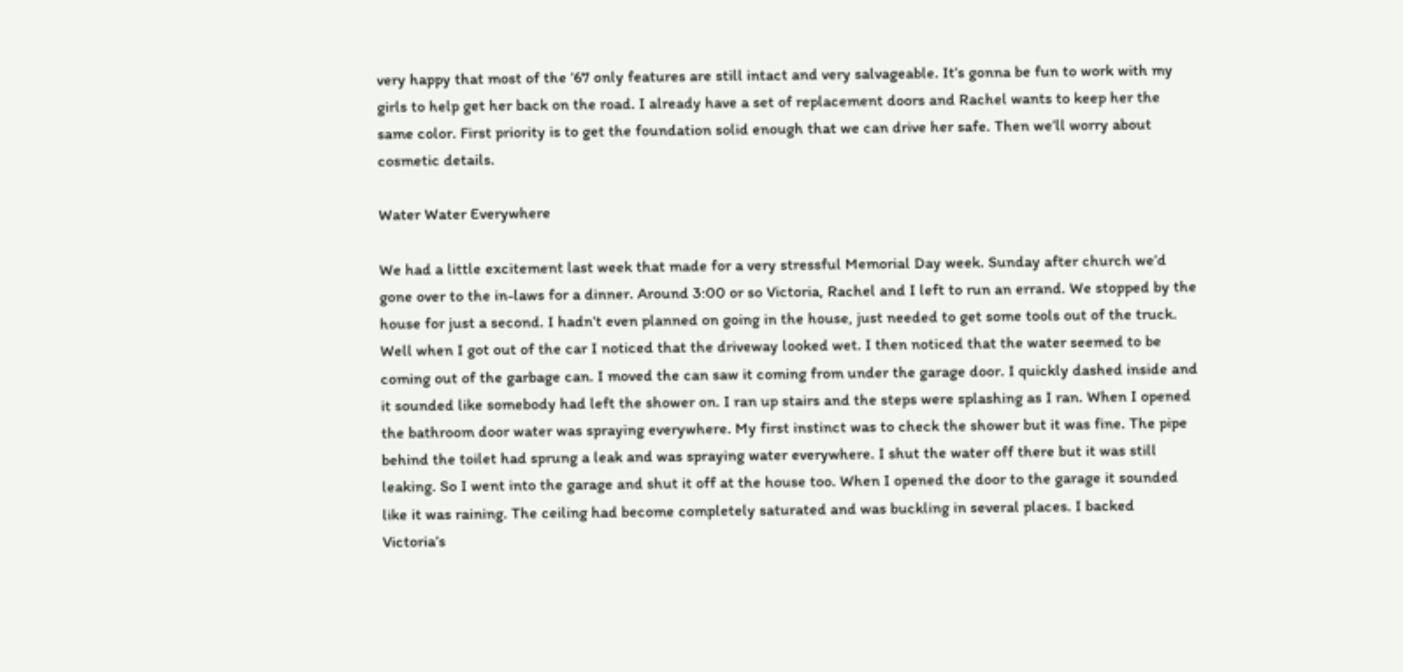very happy that most of the ’67 only features are still intact and very salvageable. It’s gonna be fun to work with my girls to help get her back on the road. I already have a set of replacement doors and Rachel wants to keep her the same color. First priority is to get the foundation solid enough that we can drive her safe. Then we’ll worry about cosmetic details.

Water Water Everywhere

We had a little excitement last week that made for a very stressful Memorial Day week. Sunday after church we’d gone over to the in-laws for a dinner. Around 3:00 or so Victoria, Rachel and I left to run an errand. We stopped by the house for just a second. I hadn’t even planned on going in the house, just needed to get some tools out of the truck. Well when I got out of the car I noticed that the driveway looked wet. I then noticed that the water seemed to be coming out of the garbage can. I moved the can saw it coming from under the garage door. I quickly dashed inside and it sounded like somebody had left the shower on. I ran up stairs and the steps were splashing as I ran. When I opened the bathroom door water was spraying everywhere. My first instinct was to check the shower but it was fine. The pipe behind the toilet had sprung a leak and was spraying water everywhere. I shut the water off there but it was still leaking. So I went into the garage and shut it off at the house too. When I opened the door to the garage it sounded like it was raining. The ceiling had become completely saturated and was buckling in several places. I backed Victoria’s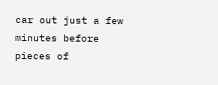car out just a few minutes before pieces of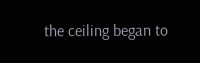the ceiling began to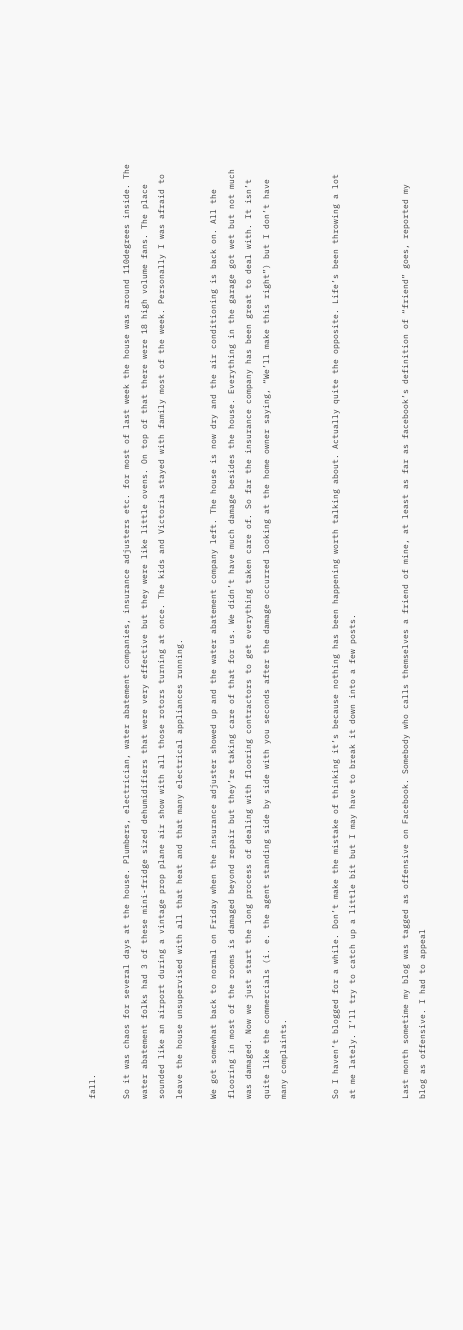fall.

So it was chaos for several days at the house. Plumbers, electrician, water abatement companies, insurance adjusters etc. for most of last week the house was around 110degrees inside. The water abatement folks had 3 of these mini-fridge sized dehumidifiers that were very effective but they were like little ovens. On top of that there were 18 high volume fans. The place sounded like an airport during a vintage prop plane air show with all those rotors turning at once. The kids and Victoria stayed with family most of the week. Personally I was afraid to leave the house unsupervised with all that heat and that many electrical appliances running.

We got somewhat back to normal on Friday when the insurance adjuster showed up and the water abatement company left. The house is now dry and the air conditioning is back on. All the flooring in most of the rooms is damaged beyond repair but they’re taking care of that for us. We didn’t have much damage besides the house. Everything in the garage got wet but not much was damaged. Now we just start the long process of dealing with flooring contractors to get everything taken care of. So far the insurance company has been great to deal with. It isn’t quite like the commercials (i. e. the agent standing side by side with you seconds after the damage occurred looking at the home owner saying, “We’ll make this right”) but I don’t have many complaints.


So I haven’t blogged for a while. Don’t make the mistake of thinking it’s because nothing has been happening worth talking about. Actually quite the opposite. Life’s been throwing a lot at me lately. I’ll try to catch up a little bit but I may have to break it down into a few posts.


Last month sometime my blog was tagged as offensive on Facebook. Somebody who calls themselves a friend of mine, at least as far as facebook’s definition of “friend” goes, reported my blog as offensive. I had to appeal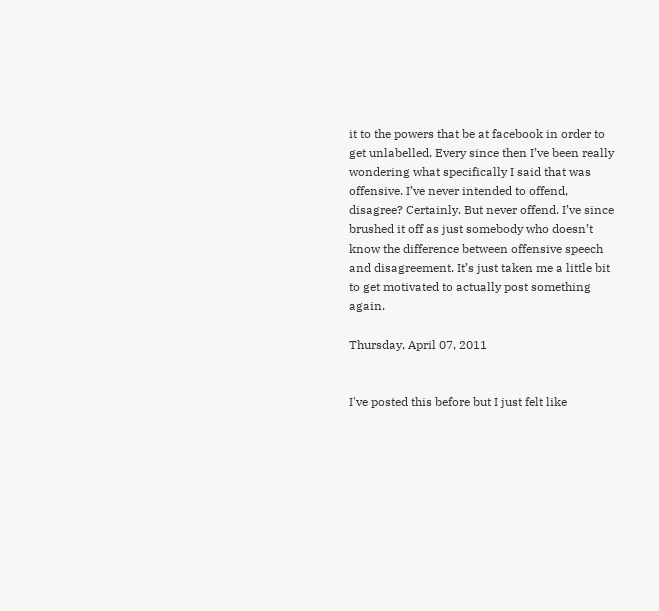it to the powers that be at facebook in order to get unlabelled. Every since then I’ve been really wondering what specifically I said that was offensive. I’ve never intended to offend, disagree? Certainly. But never offend. I’ve since brushed it off as just somebody who doesn’t know the difference between offensive speech and disagreement. It’s just taken me a little bit to get motivated to actually post something again.

Thursday, April 07, 2011


I've posted this before but I just felt like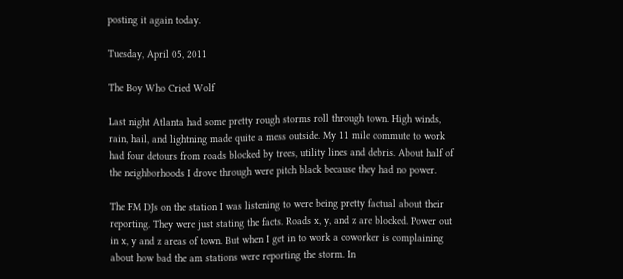posting it again today.

Tuesday, April 05, 2011

The Boy Who Cried Wolf

Last night Atlanta had some pretty rough storms roll through town. High winds, rain, hail, and lightning made quite a mess outside. My 11 mile commute to work had four detours from roads blocked by trees, utility lines and debris. About half of the neighborhoods I drove through were pitch black because they had no power.

The FM DJs on the station I was listening to were being pretty factual about their reporting. They were just stating the facts. Roads x, y, and z are blocked. Power out in x, y and z areas of town. But when I get in to work a coworker is complaining about how bad the am stations were reporting the storm. In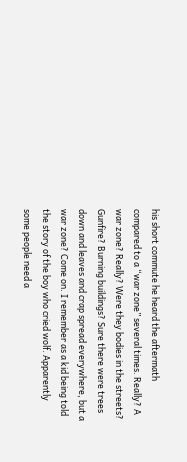his short commute he heard the aftermath compared to a “war zone” several times. Really? A war zone? Really? Were they bodies in the streets? Gunfire? Burning buildings? Sure there were trees down and leaves and crap spread everywhere, but a war zone? Come on. I remember as a kid being told the story of the boy who cried wolf. Apparently some people need a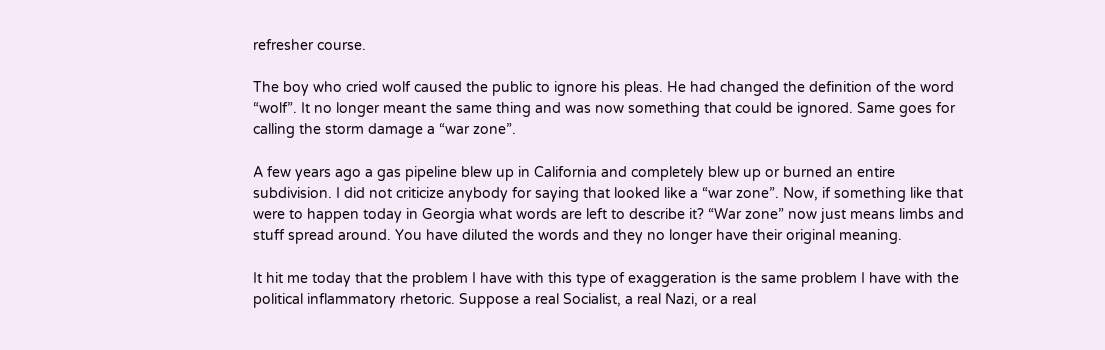refresher course.

The boy who cried wolf caused the public to ignore his pleas. He had changed the definition of the word “wolf”. It no longer meant the same thing and was now something that could be ignored. Same goes for calling the storm damage a “war zone”.

A few years ago a gas pipeline blew up in California and completely blew up or burned an entire subdivision. I did not criticize anybody for saying that looked like a “war zone”. Now, if something like that were to happen today in Georgia what words are left to describe it? “War zone” now just means limbs and stuff spread around. You have diluted the words and they no longer have their original meaning.

It hit me today that the problem I have with this type of exaggeration is the same problem I have with the political inflammatory rhetoric. Suppose a real Socialist, a real Nazi, or a real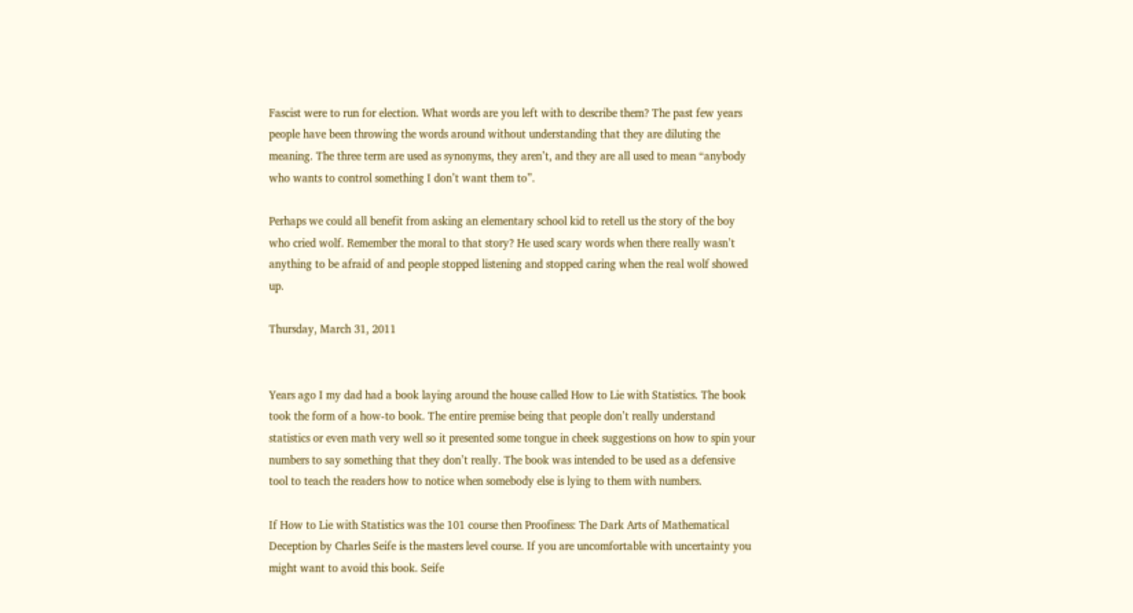Fascist were to run for election. What words are you left with to describe them? The past few years people have been throwing the words around without understanding that they are diluting the meaning. The three term are used as synonyms, they aren’t, and they are all used to mean “anybody who wants to control something I don’t want them to”.

Perhaps we could all benefit from asking an elementary school kid to retell us the story of the boy who cried wolf. Remember the moral to that story? He used scary words when there really wasn’t anything to be afraid of and people stopped listening and stopped caring when the real wolf showed up.

Thursday, March 31, 2011


Years ago I my dad had a book laying around the house called How to Lie with Statistics. The book took the form of a how-to book. The entire premise being that people don’t really understand statistics or even math very well so it presented some tongue in cheek suggestions on how to spin your numbers to say something that they don’t really. The book was intended to be used as a defensive tool to teach the readers how to notice when somebody else is lying to them with numbers.

If How to Lie with Statistics was the 101 course then Proofiness: The Dark Arts of Mathematical Deception by Charles Seife is the masters level course. If you are uncomfortable with uncertainty you might want to avoid this book. Seife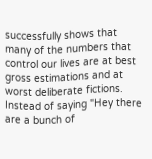successfully shows that many of the numbers that control our lives are at best gross estimations and at worst deliberate fictions. Instead of saying "Hey there are a bunch of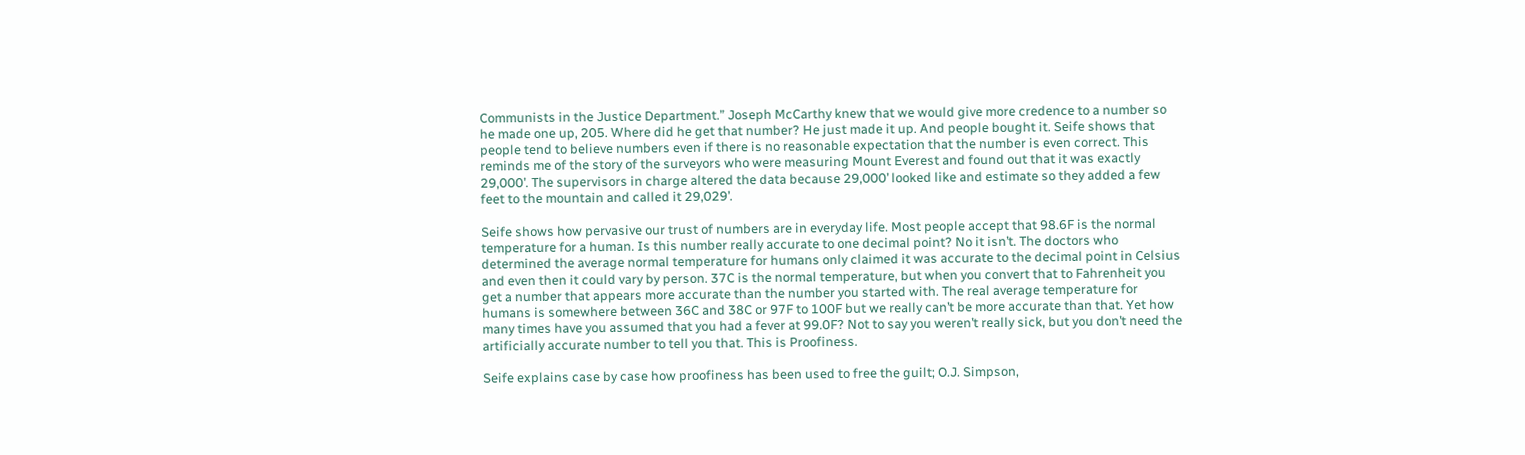Communists in the Justice Department.” Joseph McCarthy knew that we would give more credence to a number so he made one up, 205. Where did he get that number? He just made it up. And people bought it. Seife shows that people tend to believe numbers even if there is no reasonable expectation that the number is even correct. This reminds me of the story of the surveyors who were measuring Mount Everest and found out that it was exactly 29,000’. The supervisors in charge altered the data because 29,000’ looked like and estimate so they added a few feet to the mountain and called it 29,029’.

Seife shows how pervasive our trust of numbers are in everyday life. Most people accept that 98.6F is the normal temperature for a human. Is this number really accurate to one decimal point? No it isn’t. The doctors who determined the average normal temperature for humans only claimed it was accurate to the decimal point in Celsius and even then it could vary by person. 37C is the normal temperature, but when you convert that to Fahrenheit you get a number that appears more accurate than the number you started with. The real average temperature for humans is somewhere between 36C and 38C or 97F to 100F but we really can’t be more accurate than that. Yet how many times have you assumed that you had a fever at 99.0F? Not to say you weren’t really sick, but you don’t need the artificially accurate number to tell you that. This is Proofiness.

Seife explains case by case how proofiness has been used to free the guilt; O.J. Simpson,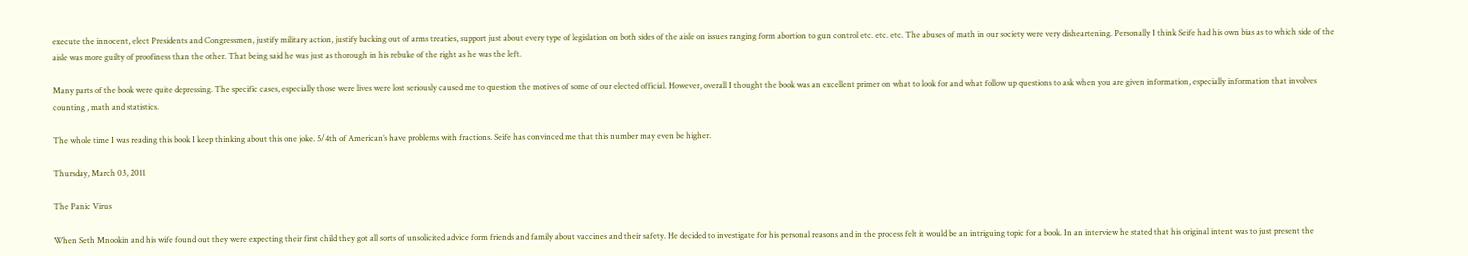execute the innocent, elect Presidents and Congressmen, justify military action, justify backing out of arms treaties, support just about every type of legislation on both sides of the aisle on issues ranging form abortion to gun control etc. etc. etc. The abuses of math in our society were very disheartening. Personally I think Seife had his own bias as to which side of the aisle was more guilty of proofiness than the other. That being said he was just as thorough in his rebuke of the right as he was the left.

Many parts of the book were quite depressing. The specific cases, especially those were lives were lost seriously caused me to question the motives of some of our elected official. However, overall I thought the book was an excellent primer on what to look for and what follow up questions to ask when you are given information, especially information that involves counting , math and statistics.

The whole time I was reading this book I keep thinking about this one joke. 5/4th of American’s have problems with fractions. Seife has convinced me that this number may even be higher.

Thursday, March 03, 2011

The Panic Virus

When Seth Mnookin and his wife found out they were expecting their first child they got all sorts of unsolicited advice form friends and family about vaccines and their safety. He decided to investigate for his personal reasons and in the process felt it would be an intriguing topic for a book. In an interview he stated that his original intent was to just present the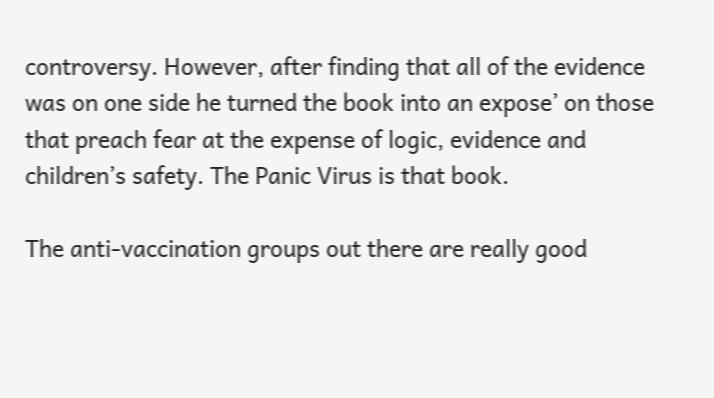controversy. However, after finding that all of the evidence was on one side he turned the book into an expose’ on those that preach fear at the expense of logic, evidence and children’s safety. The Panic Virus is that book.

The anti-vaccination groups out there are really good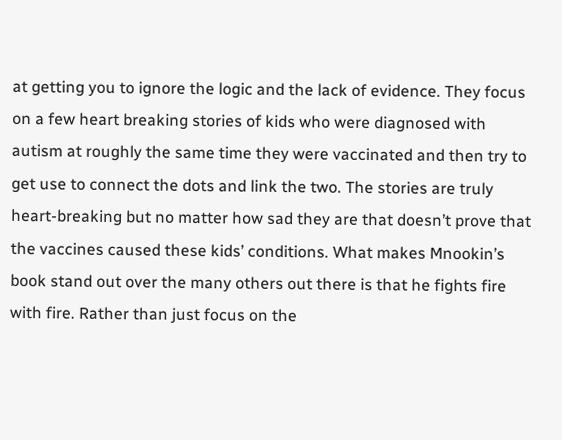at getting you to ignore the logic and the lack of evidence. They focus on a few heart breaking stories of kids who were diagnosed with autism at roughly the same time they were vaccinated and then try to get use to connect the dots and link the two. The stories are truly heart-breaking but no matter how sad they are that doesn’t prove that the vaccines caused these kids’ conditions. What makes Mnookin’s book stand out over the many others out there is that he fights fire with fire. Rather than just focus on the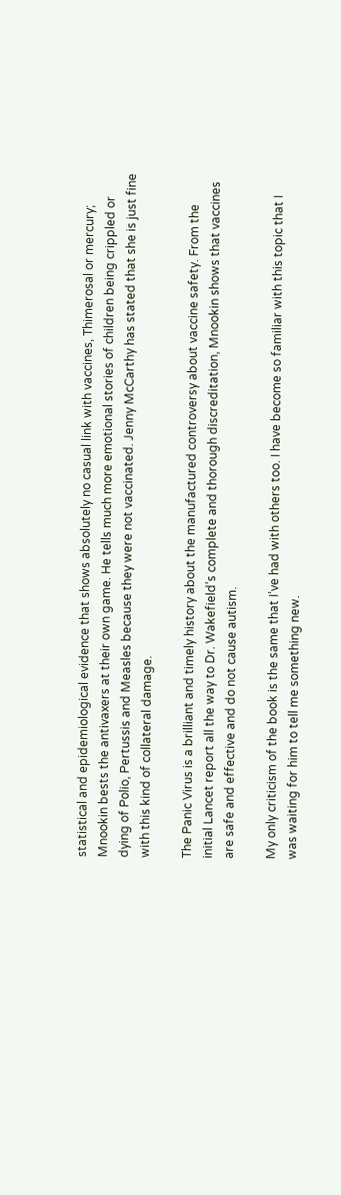statistical and epidemiological evidence that shows absolutely no casual link with vaccines, Thimerosal or mercury; Mnookin bests the antivaxers at their own game. He tells much more emotional stories of children being crippled or dying of Polio, Pertussis and Measles because they were not vaccinated. Jenny McCarthy has stated that she is just fine with this kind of collateral damage.

The Panic Virus is a brilliant and timely history about the manufactured controversy about vaccine safety. From the initial Lancet report all the way to Dr. Wakefield’s complete and thorough discreditation, Mnookin shows that vaccines are safe and effective and do not cause autism.

My only criticism of the book is the same that I’ve had with others too. I have become so familiar with this topic that I was waiting for him to tell me something new.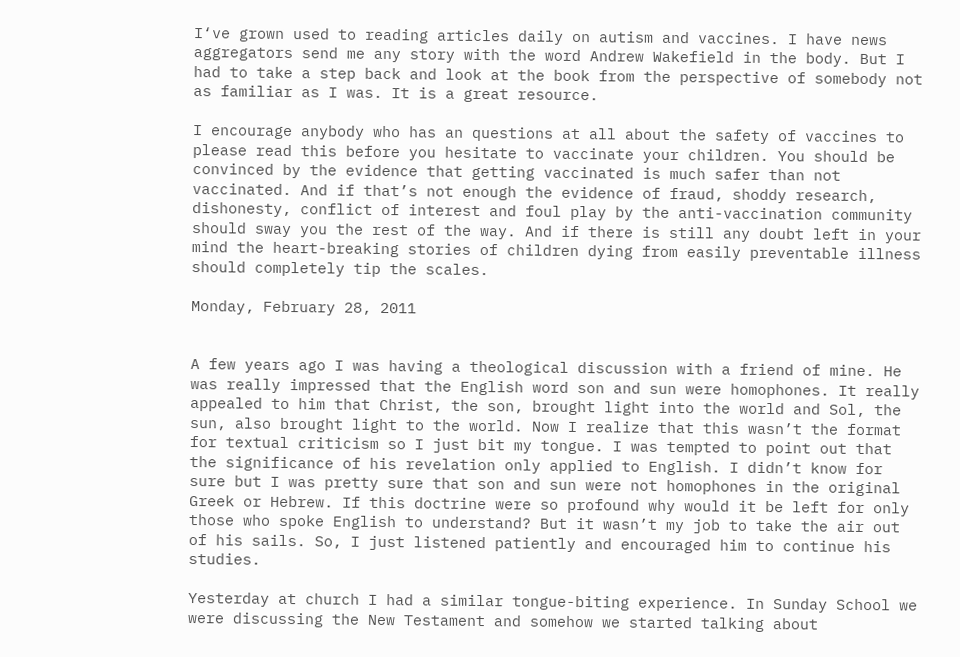I‘ve grown used to reading articles daily on autism and vaccines. I have news aggregators send me any story with the word Andrew Wakefield in the body. But I had to take a step back and look at the book from the perspective of somebody not as familiar as I was. It is a great resource.

I encourage anybody who has an questions at all about the safety of vaccines to please read this before you hesitate to vaccinate your children. You should be convinced by the evidence that getting vaccinated is much safer than not vaccinated. And if that’s not enough the evidence of fraud, shoddy research, dishonesty, conflict of interest and foul play by the anti-vaccination community should sway you the rest of the way. And if there is still any doubt left in your mind the heart-breaking stories of children dying from easily preventable illness should completely tip the scales.

Monday, February 28, 2011


A few years ago I was having a theological discussion with a friend of mine. He was really impressed that the English word son and sun were homophones. It really appealed to him that Christ, the son, brought light into the world and Sol, the sun, also brought light to the world. Now I realize that this wasn’t the format for textual criticism so I just bit my tongue. I was tempted to point out that the significance of his revelation only applied to English. I didn’t know for sure but I was pretty sure that son and sun were not homophones in the original Greek or Hebrew. If this doctrine were so profound why would it be left for only those who spoke English to understand? But it wasn’t my job to take the air out of his sails. So, I just listened patiently and encouraged him to continue his studies.

Yesterday at church I had a similar tongue-biting experience. In Sunday School we were discussing the New Testament and somehow we started talking about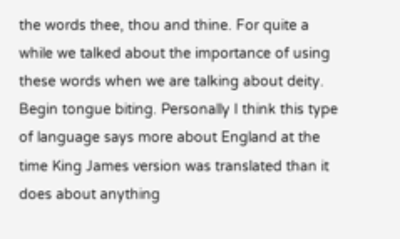the words thee, thou and thine. For quite a while we talked about the importance of using these words when we are talking about deity. Begin tongue biting. Personally I think this type of language says more about England at the time King James version was translated than it does about anything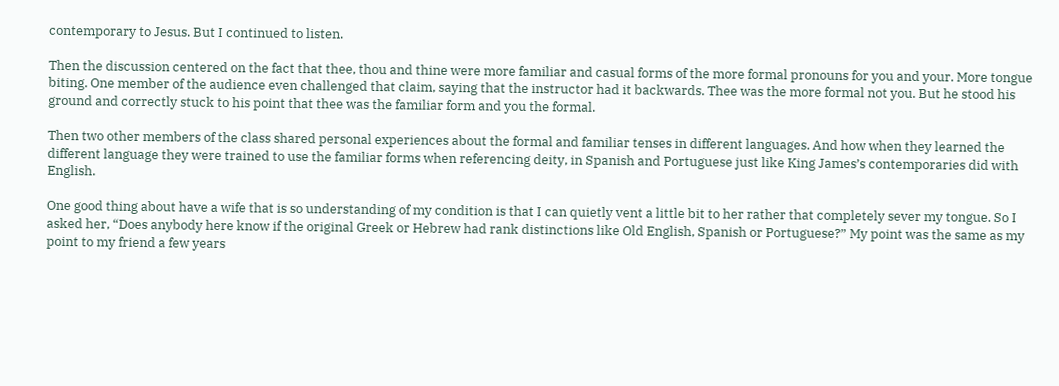contemporary to Jesus. But I continued to listen.

Then the discussion centered on the fact that thee, thou and thine were more familiar and casual forms of the more formal pronouns for you and your. More tongue biting. One member of the audience even challenged that claim, saying that the instructor had it backwards. Thee was the more formal not you. But he stood his ground and correctly stuck to his point that thee was the familiar form and you the formal.

Then two other members of the class shared personal experiences about the formal and familiar tenses in different languages. And how when they learned the different language they were trained to use the familiar forms when referencing deity, in Spanish and Portuguese just like King James’s contemporaries did with English.

One good thing about have a wife that is so understanding of my condition is that I can quietly vent a little bit to her rather that completely sever my tongue. So I asked her, “Does anybody here know if the original Greek or Hebrew had rank distinctions like Old English, Spanish or Portuguese?” My point was the same as my point to my friend a few years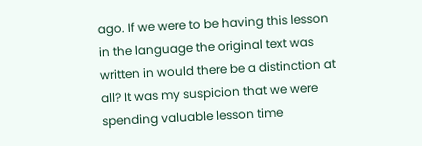ago. If we were to be having this lesson in the language the original text was written in would there be a distinction at all? It was my suspicion that we were spending valuable lesson time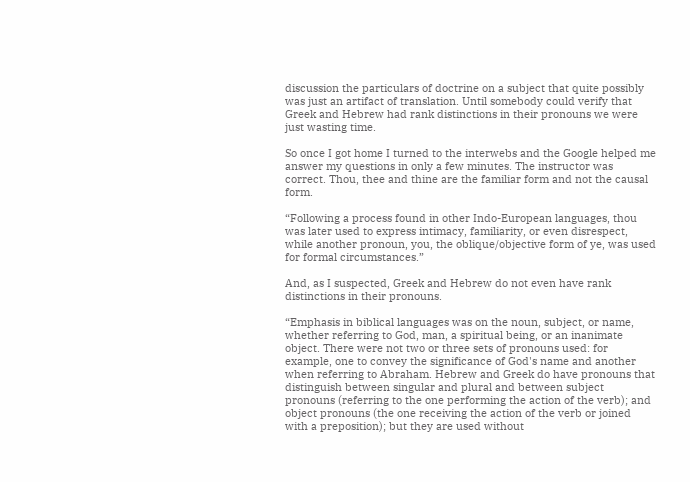discussion the particulars of doctrine on a subject that quite possibly was just an artifact of translation. Until somebody could verify that Greek and Hebrew had rank distinctions in their pronouns we were just wasting time.

So once I got home I turned to the interwebs and the Google helped me answer my questions in only a few minutes. The instructor was correct. Thou, thee and thine are the familiar form and not the causal form.

“Following a process found in other Indo-European languages, thou was later used to express intimacy, familiarity, or even disrespect, while another pronoun, you, the oblique/objective form of ye, was used for formal circumstances.”

And, as I suspected, Greek and Hebrew do not even have rank distinctions in their pronouns.

“Emphasis in biblical languages was on the noun, subject, or name, whether referring to God, man, a spiritual being, or an inanimate object. There were not two or three sets of pronouns used: for example, one to convey the significance of God's name and another when referring to Abraham. Hebrew and Greek do have pronouns that distinguish between singular and plural and between subject pronouns (referring to the one performing the action of the verb); and object pronouns (the one receiving the action of the verb or joined with a preposition); but they are used without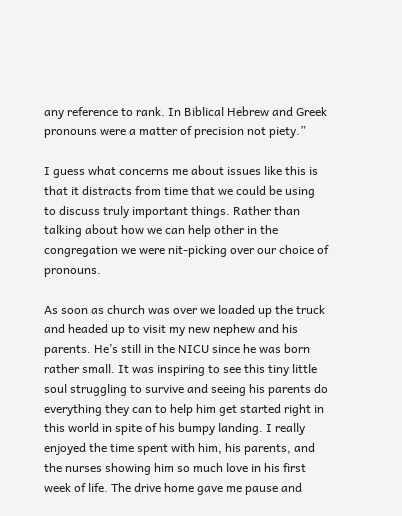any reference to rank. In Biblical Hebrew and Greek pronouns were a matter of precision not piety.”

I guess what concerns me about issues like this is that it distracts from time that we could be using to discuss truly important things. Rather than talking about how we can help other in the congregation we were nit-picking over our choice of pronouns.

As soon as church was over we loaded up the truck and headed up to visit my new nephew and his parents. He’s still in the NICU since he was born rather small. It was inspiring to see this tiny little soul struggling to survive and seeing his parents do everything they can to help him get started right in this world in spite of his bumpy landing. I really enjoyed the time spent with him, his parents, and the nurses showing him so much love in his first week of life. The drive home gave me pause and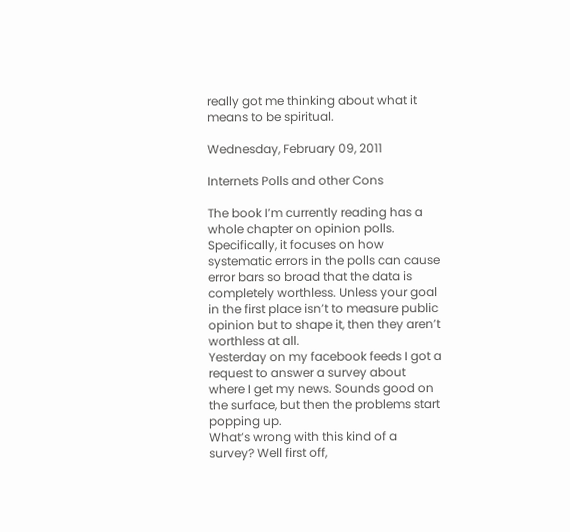really got me thinking about what it means to be spiritual.

Wednesday, February 09, 2011

Internets Polls and other Cons

The book I’m currently reading has a whole chapter on opinion polls. Specifically, it focuses on how systematic errors in the polls can cause error bars so broad that the data is completely worthless. Unless your goal in the first place isn’t to measure public opinion but to shape it, then they aren’t worthless at all.
Yesterday on my facebook feeds I got a request to answer a survey about where I get my news. Sounds good on the surface, but then the problems start popping up.
What’s wrong with this kind of a survey? Well first off,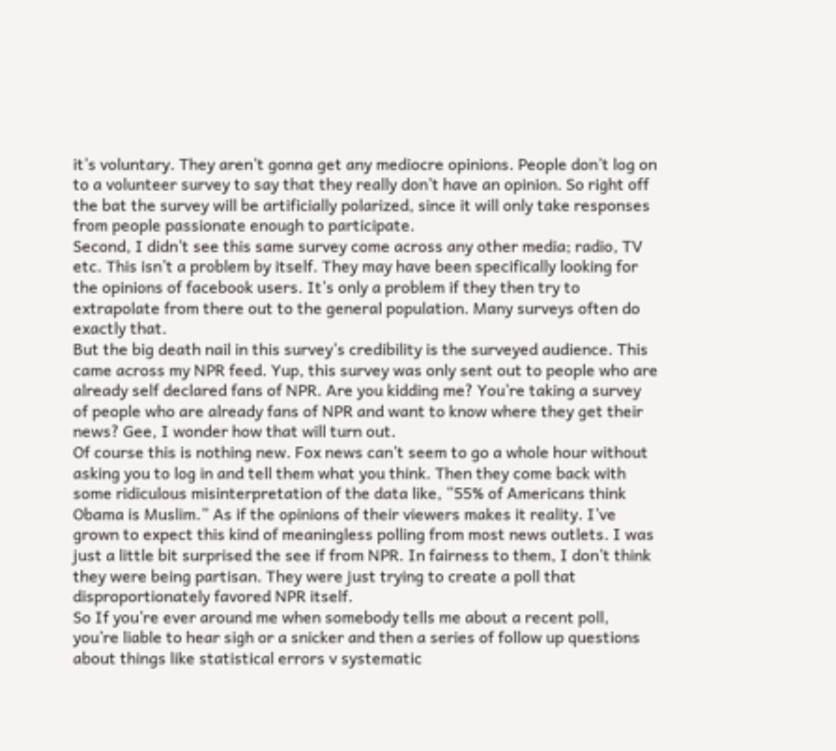it’s voluntary. They aren’t gonna get any mediocre opinions. People don’t log on to a volunteer survey to say that they really don’t have an opinion. So right off the bat the survey will be artificially polarized, since it will only take responses from people passionate enough to participate.
Second, I didn’t see this same survey come across any other media; radio, TV etc. This isn’t a problem by itself. They may have been specifically looking for the opinions of facebook users. It’s only a problem if they then try to extrapolate from there out to the general population. Many surveys often do exactly that.
But the big death nail in this survey’s credibility is the surveyed audience. This came across my NPR feed. Yup, this survey was only sent out to people who are already self declared fans of NPR. Are you kidding me? You’re taking a survey of people who are already fans of NPR and want to know where they get their news? Gee, I wonder how that will turn out.
Of course this is nothing new. Fox news can’t seem to go a whole hour without asking you to log in and tell them what you think. Then they come back with some ridiculous misinterpretation of the data like, “55% of Americans think Obama is Muslim.” As if the opinions of their viewers makes it reality. I’ve grown to expect this kind of meaningless polling from most news outlets. I was just a little bit surprised the see if from NPR. In fairness to them, I don’t think they were being partisan. They were just trying to create a poll that disproportionately favored NPR itself.
So If you’re ever around me when somebody tells me about a recent poll, you’re liable to hear sigh or a snicker and then a series of follow up questions about things like statistical errors v systematic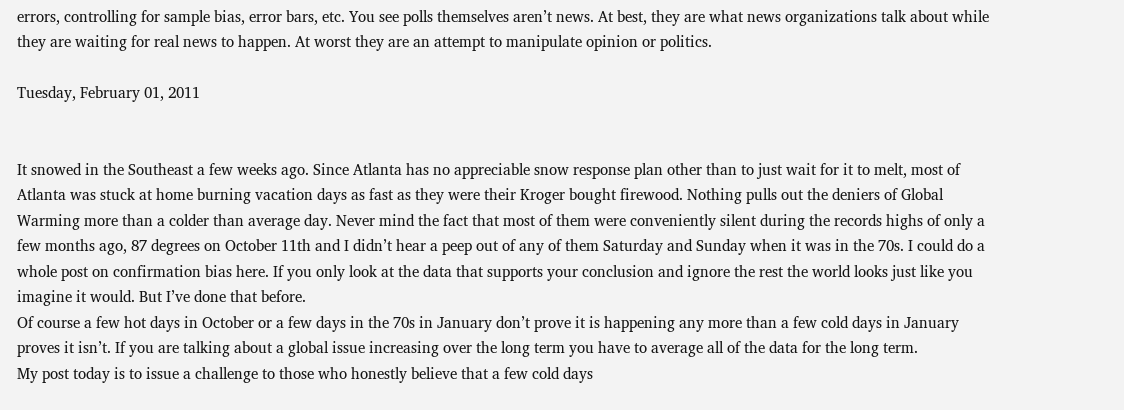errors, controlling for sample bias, error bars, etc. You see polls themselves aren’t news. At best, they are what news organizations talk about while they are waiting for real news to happen. At worst they are an attempt to manipulate opinion or politics.

Tuesday, February 01, 2011


It snowed in the Southeast a few weeks ago. Since Atlanta has no appreciable snow response plan other than to just wait for it to melt, most of Atlanta was stuck at home burning vacation days as fast as they were their Kroger bought firewood. Nothing pulls out the deniers of Global Warming more than a colder than average day. Never mind the fact that most of them were conveniently silent during the records highs of only a few months ago, 87 degrees on October 11th and I didn’t hear a peep out of any of them Saturday and Sunday when it was in the 70s. I could do a whole post on confirmation bias here. If you only look at the data that supports your conclusion and ignore the rest the world looks just like you imagine it would. But I’ve done that before.
Of course a few hot days in October or a few days in the 70s in January don’t prove it is happening any more than a few cold days in January proves it isn’t. If you are talking about a global issue increasing over the long term you have to average all of the data for the long term.
My post today is to issue a challenge to those who honestly believe that a few cold days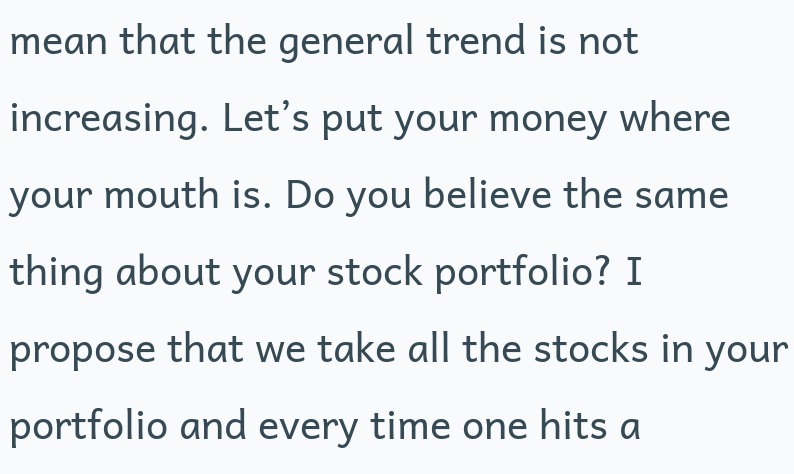mean that the general trend is not increasing. Let’s put your money where your mouth is. Do you believe the same thing about your stock portfolio? I propose that we take all the stocks in your portfolio and every time one hits a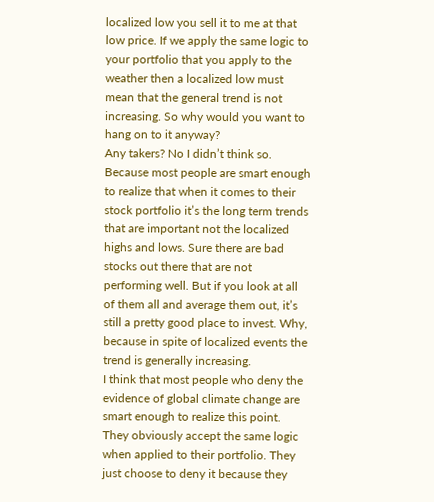localized low you sell it to me at that low price. If we apply the same logic to your portfolio that you apply to the weather then a localized low must mean that the general trend is not increasing. So why would you want to hang on to it anyway?
Any takers? No I didn’t think so. Because most people are smart enough to realize that when it comes to their stock portfolio it’s the long term trends that are important not the localized highs and lows. Sure there are bad stocks out there that are not performing well. But if you look at all of them all and average them out, it’s still a pretty good place to invest. Why, because in spite of localized events the trend is generally increasing.
I think that most people who deny the evidence of global climate change are smart enough to realize this point. They obviously accept the same logic when applied to their portfolio. They just choose to deny it because they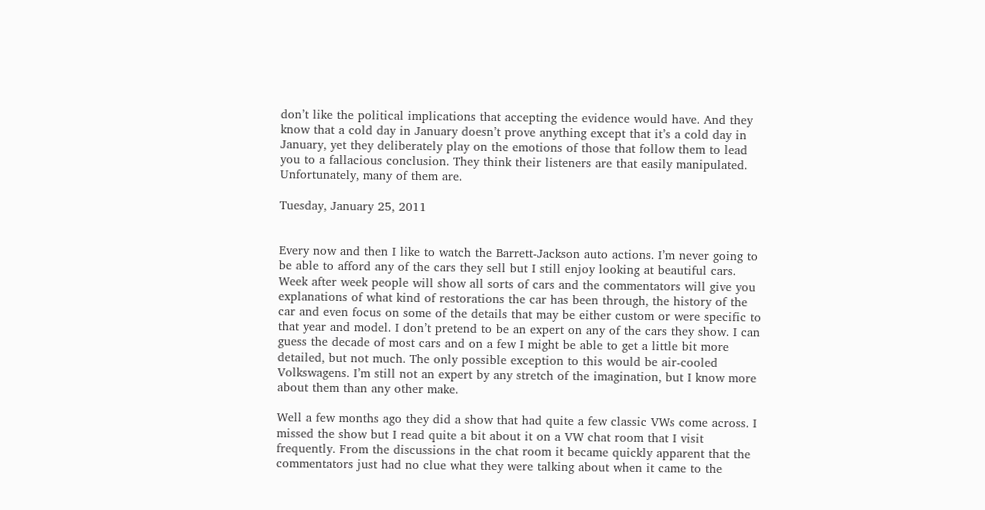don’t like the political implications that accepting the evidence would have. And they know that a cold day in January doesn’t prove anything except that it’s a cold day in January, yet they deliberately play on the emotions of those that follow them to lead you to a fallacious conclusion. They think their listeners are that easily manipulated. Unfortunately, many of them are.

Tuesday, January 25, 2011


Every now and then I like to watch the Barrett-Jackson auto actions. I’m never going to be able to afford any of the cars they sell but I still enjoy looking at beautiful cars. Week after week people will show all sorts of cars and the commentators will give you explanations of what kind of restorations the car has been through, the history of the car and even focus on some of the details that may be either custom or were specific to that year and model. I don’t pretend to be an expert on any of the cars they show. I can guess the decade of most cars and on a few I might be able to get a little bit more detailed, but not much. The only possible exception to this would be air-cooled Volkswagens. I’m still not an expert by any stretch of the imagination, but I know more about them than any other make.

Well a few months ago they did a show that had quite a few classic VWs come across. I missed the show but I read quite a bit about it on a VW chat room that I visit frequently. From the discussions in the chat room it became quickly apparent that the commentators just had no clue what they were talking about when it came to the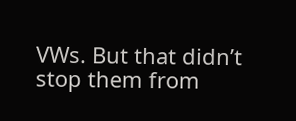VWs. But that didn’t stop them from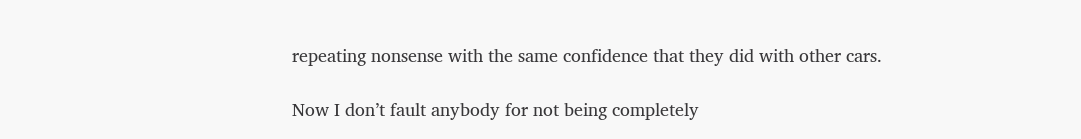repeating nonsense with the same confidence that they did with other cars.

Now I don’t fault anybody for not being completely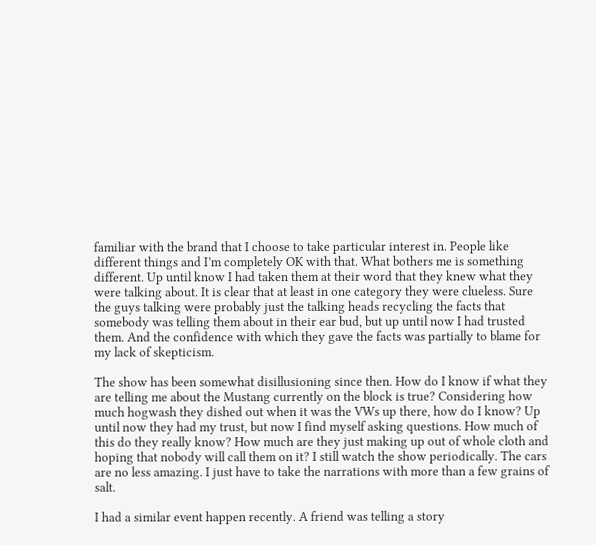familiar with the brand that I choose to take particular interest in. People like different things and I’m completely OK with that. What bothers me is something different. Up until know I had taken them at their word that they knew what they were talking about. It is clear that at least in one category they were clueless. Sure the guys talking were probably just the talking heads recycling the facts that somebody was telling them about in their ear bud, but up until now I had trusted them. And the confidence with which they gave the facts was partially to blame for my lack of skepticism.

The show has been somewhat disillusioning since then. How do I know if what they are telling me about the Mustang currently on the block is true? Considering how much hogwash they dished out when it was the VWs up there, how do I know? Up until now they had my trust, but now I find myself asking questions. How much of this do they really know? How much are they just making up out of whole cloth and hoping that nobody will call them on it? I still watch the show periodically. The cars are no less amazing. I just have to take the narrations with more than a few grains of salt.

I had a similar event happen recently. A friend was telling a story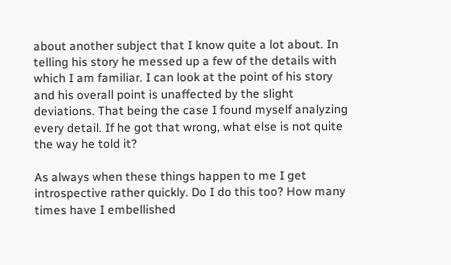about another subject that I know quite a lot about. In telling his story he messed up a few of the details with which I am familiar. I can look at the point of his story and his overall point is unaffected by the slight deviations. That being the case I found myself analyzing every detail. If he got that wrong, what else is not quite the way he told it?

As always when these things happen to me I get introspective rather quickly. Do I do this too? How many times have I embellished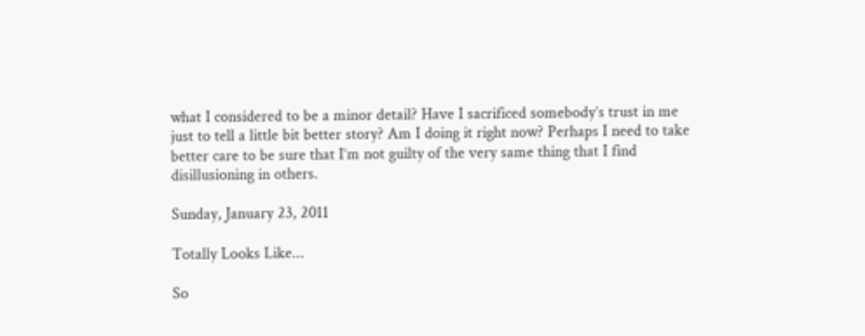what I considered to be a minor detail? Have I sacrificed somebody’s trust in me just to tell a little bit better story? Am I doing it right now? Perhaps I need to take better care to be sure that I’m not guilty of the very same thing that I find disillusioning in others.

Sunday, January 23, 2011

Totally Looks Like...

So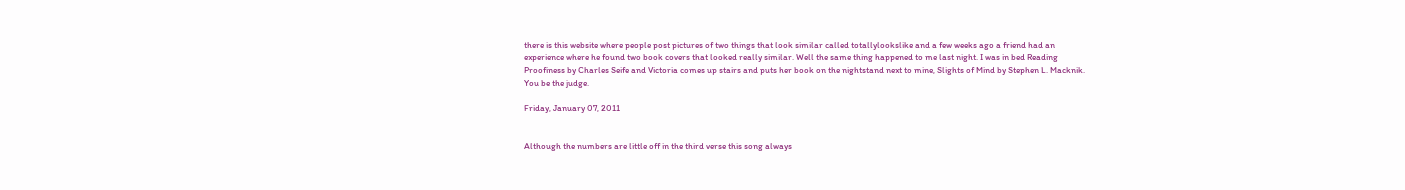there is this website where people post pictures of two things that look similar called totallylookslike and a few weeks ago a friend had an experience where he found two book covers that looked really similar. Well the same thing happened to me last night. I was in bed Reading Proofiness by Charles Seife and Victoria comes up stairs and puts her book on the nightstand next to mine, Slights of Mind by Stephen L. Macknik. You be the judge.

Friday, January 07, 2011


Although the numbers are little off in the third verse this song always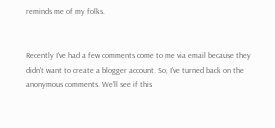reminds me of my folks.


Recently I've had a few comments come to me via email because they didn't want to create a blogger account. So, I've turned back on the anonymous comments. We'll see if this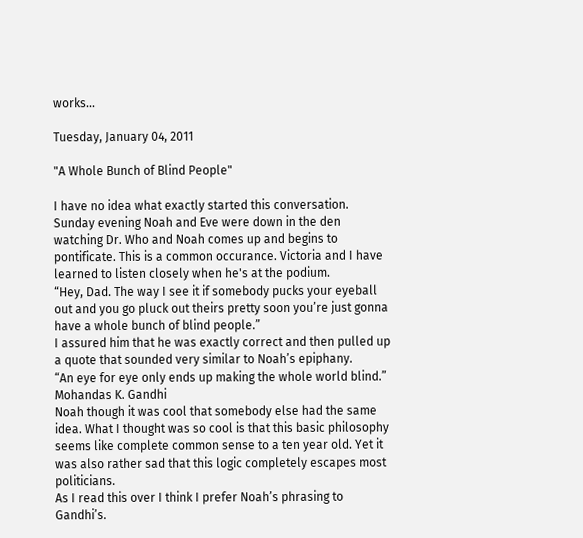works...

Tuesday, January 04, 2011

"A Whole Bunch of Blind People"

I have no idea what exactly started this conversation. Sunday evening Noah and Eve were down in the den watching Dr. Who and Noah comes up and begins to pontificate. This is a common occurance. Victoria and I have learned to listen closely when he's at the podium.
“Hey, Dad. The way I see it if somebody pucks your eyeball out and you go pluck out theirs pretty soon you’re just gonna have a whole bunch of blind people.”
I assured him that he was exactly correct and then pulled up a quote that sounded very similar to Noah’s epiphany.
“An eye for eye only ends up making the whole world blind.” Mohandas K. Gandhi
Noah though it was cool that somebody else had the same idea. What I thought was so cool is that this basic philosophy seems like complete common sense to a ten year old. Yet it was also rather sad that this logic completely escapes most politicians.
As I read this over I think I prefer Noah’s phrasing to Gandhi’s.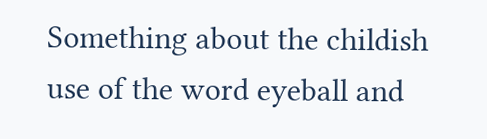Something about the childish use of the word eyeball and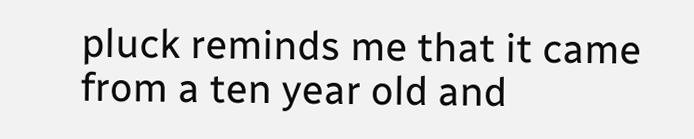pluck reminds me that it came from a ten year old and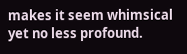makes it seem whimsical yet no less profound.